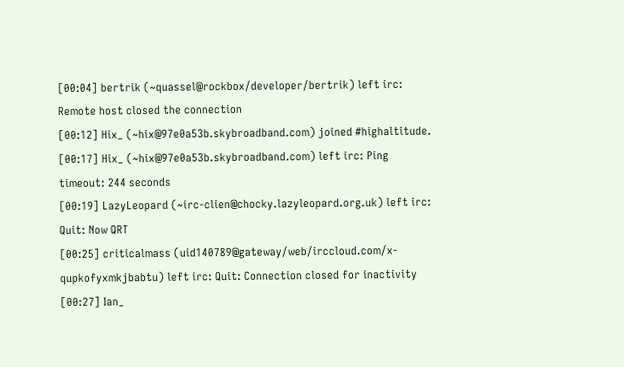[00:04] bertrik (~quassel@rockbox/developer/bertrik) left irc: Remote host closed the connection
[00:12] Hix_ (~hix@97e0a53b.skybroadband.com) joined #highaltitude.
[00:17] Hix_ (~hix@97e0a53b.skybroadband.com) left irc: Ping timeout: 244 seconds
[00:19] LazyLeopard (~irc-clien@chocky.lazyleopard.org.uk) left irc: Quit: Now QRT
[00:25] criticalmass (uid140789@gateway/web/irccloud.com/x-qupkofyxmkjbabtu) left irc: Quit: Connection closed for inactivity
[00:27] Ian_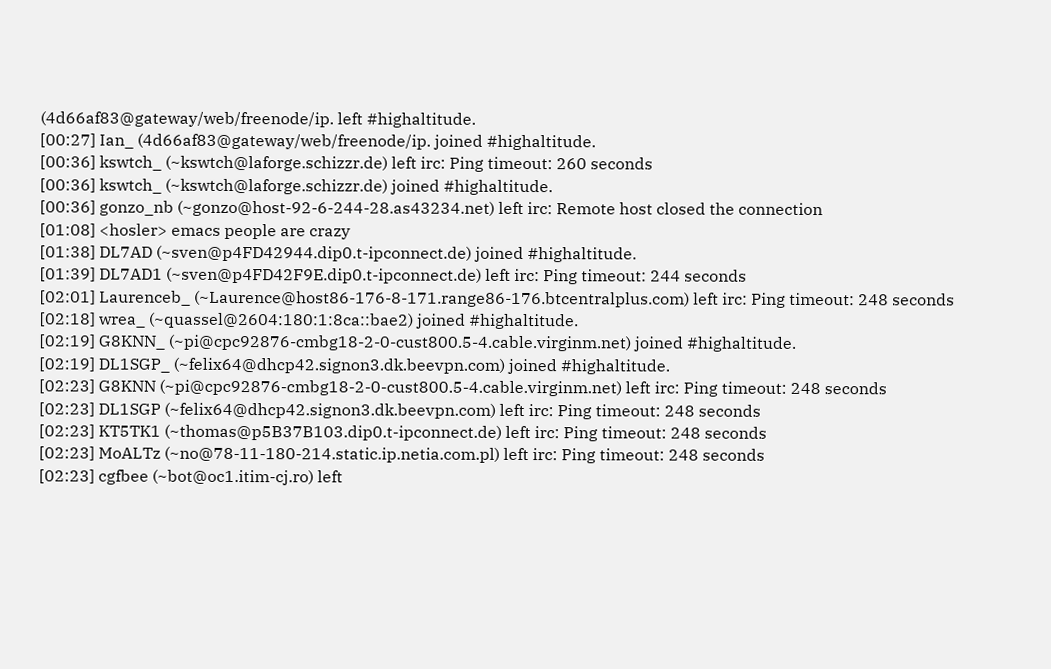(4d66af83@gateway/web/freenode/ip. left #highaltitude.
[00:27] Ian_ (4d66af83@gateway/web/freenode/ip. joined #highaltitude.
[00:36] kswtch_ (~kswtch@laforge.schizzr.de) left irc: Ping timeout: 260 seconds
[00:36] kswtch_ (~kswtch@laforge.schizzr.de) joined #highaltitude.
[00:36] gonzo_nb (~gonzo@host-92-6-244-28.as43234.net) left irc: Remote host closed the connection
[01:08] <hosler> emacs people are crazy
[01:38] DL7AD (~sven@p4FD42944.dip0.t-ipconnect.de) joined #highaltitude.
[01:39] DL7AD1 (~sven@p4FD42F9E.dip0.t-ipconnect.de) left irc: Ping timeout: 244 seconds
[02:01] Laurenceb_ (~Laurence@host86-176-8-171.range86-176.btcentralplus.com) left irc: Ping timeout: 248 seconds
[02:18] wrea_ (~quassel@2604:180:1:8ca::bae2) joined #highaltitude.
[02:19] G8KNN_ (~pi@cpc92876-cmbg18-2-0-cust800.5-4.cable.virginm.net) joined #highaltitude.
[02:19] DL1SGP_ (~felix64@dhcp42.signon3.dk.beevpn.com) joined #highaltitude.
[02:23] G8KNN (~pi@cpc92876-cmbg18-2-0-cust800.5-4.cable.virginm.net) left irc: Ping timeout: 248 seconds
[02:23] DL1SGP (~felix64@dhcp42.signon3.dk.beevpn.com) left irc: Ping timeout: 248 seconds
[02:23] KT5TK1 (~thomas@p5B37B103.dip0.t-ipconnect.de) left irc: Ping timeout: 248 seconds
[02:23] MoALTz (~no@78-11-180-214.static.ip.netia.com.pl) left irc: Ping timeout: 248 seconds
[02:23] cgfbee (~bot@oc1.itim-cj.ro) left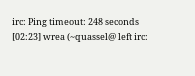irc: Ping timeout: 248 seconds
[02:23] wrea (~quassel@ left irc: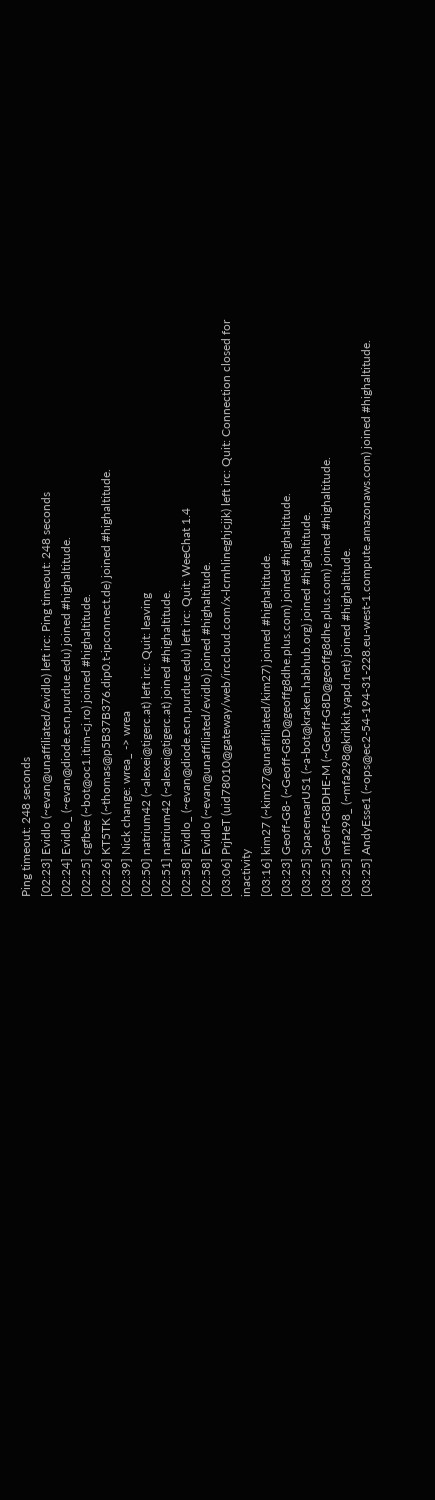Ping timeout: 248 seconds
[02:23] Evidlo (~evan@unaffiliated/evidlo) left irc: Ping timeout: 248 seconds
[02:24] Evidlo_ (~evan@diode.ecn.purdue.edu) joined #highaltitude.
[02:25] cgfbee (~bot@oc1.itim-cj.ro) joined #highaltitude.
[02:26] KT5TK (~thomas@p5B37B376.dip0.t-ipconnect.de) joined #highaltitude.
[02:39] Nick change: wrea_ -> wrea
[02:50] natrium42 (~alexei@tigerc.at) left irc: Quit: leaving
[02:51] natrium42 (~alexei@tigerc.at) joined #highaltitude.
[02:58] Evidlo_ (~evan@diode.ecn.purdue.edu) left irc: Quit: WeeChat 1.4
[02:58] Evidlo (~evan@unaffiliated/evidlo) joined #highaltitude.
[03:06] PrjHeT (uid78010@gateway/web/irccloud.com/x-lcrnhlineghjcjjk) left irc: Quit: Connection closed for inactivity
[03:16] kim27 (~kim27@unaffiliated/kim27) joined #highaltitude.
[03:23] Geoff-G8- (~Geoff-G8D@geoffg8dhe.plus.com) joined #highaltitude.
[03:25] SpacenearUS1 (~a-bot@kraken.habhub.org) joined #highaltitude.
[03:25] Geoff-G8DHE-M (~Geoff-G8D@geoffg8dhe.plus.com) joined #highaltitude.
[03:25] mfa298_ (~mfa298@krikkit.yapd.net) joined #highaltitude.
[03:25] AndyEsse1 (~ops@ec2-54-194-31-228.eu-west-1.compute.amazonaws.com) joined #highaltitude.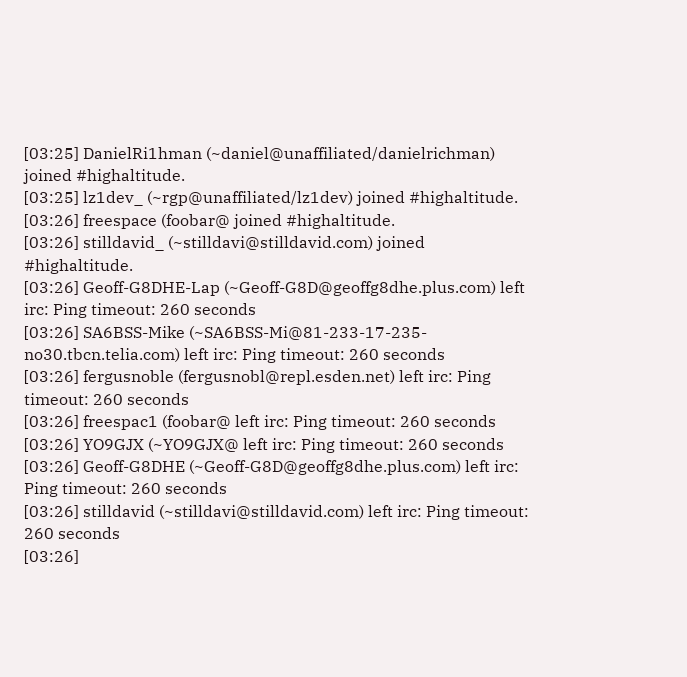[03:25] DanielRi1hman (~daniel@unaffiliated/danielrichman) joined #highaltitude.
[03:25] lz1dev_ (~rgp@unaffiliated/lz1dev) joined #highaltitude.
[03:26] freespace (foobar@ joined #highaltitude.
[03:26] stilldavid_ (~stilldavi@stilldavid.com) joined #highaltitude.
[03:26] Geoff-G8DHE-Lap (~Geoff-G8D@geoffg8dhe.plus.com) left irc: Ping timeout: 260 seconds
[03:26] SA6BSS-Mike (~SA6BSS-Mi@81-233-17-235-no30.tbcn.telia.com) left irc: Ping timeout: 260 seconds
[03:26] fergusnoble (fergusnobl@repl.esden.net) left irc: Ping timeout: 260 seconds
[03:26] freespac1 (foobar@ left irc: Ping timeout: 260 seconds
[03:26] YO9GJX (~YO9GJX@ left irc: Ping timeout: 260 seconds
[03:26] Geoff-G8DHE (~Geoff-G8D@geoffg8dhe.plus.com) left irc: Ping timeout: 260 seconds
[03:26] stilldavid (~stilldavi@stilldavid.com) left irc: Ping timeout: 260 seconds
[03:26]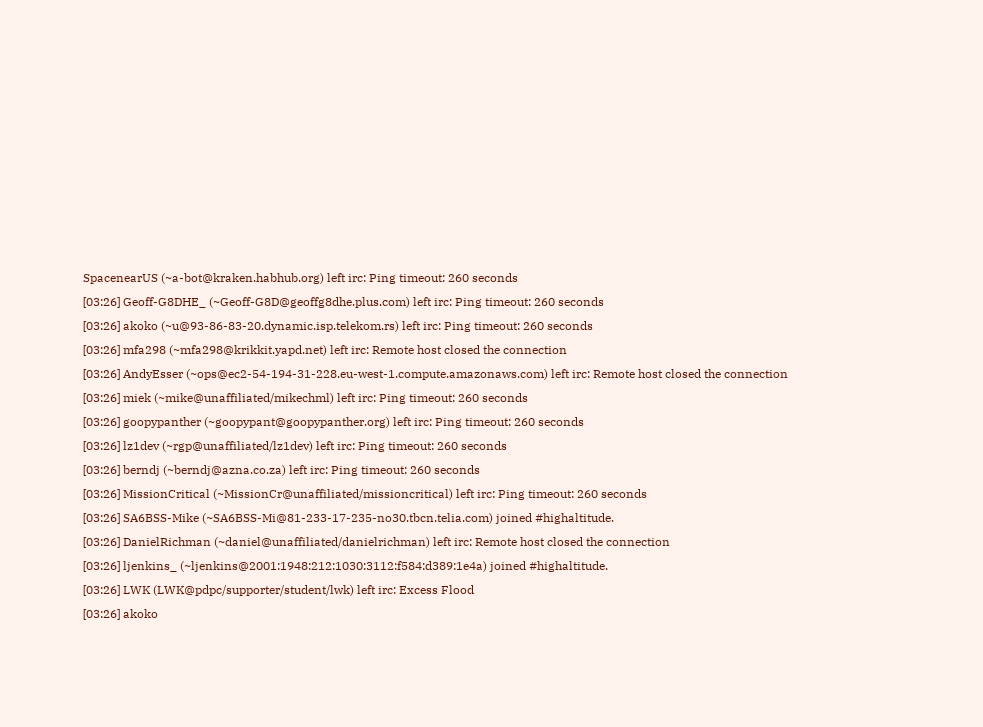SpacenearUS (~a-bot@kraken.habhub.org) left irc: Ping timeout: 260 seconds
[03:26] Geoff-G8DHE_ (~Geoff-G8D@geoffg8dhe.plus.com) left irc: Ping timeout: 260 seconds
[03:26] akoko (~u@93-86-83-20.dynamic.isp.telekom.rs) left irc: Ping timeout: 260 seconds
[03:26] mfa298 (~mfa298@krikkit.yapd.net) left irc: Remote host closed the connection
[03:26] AndyEsser (~ops@ec2-54-194-31-228.eu-west-1.compute.amazonaws.com) left irc: Remote host closed the connection
[03:26] miek (~mike@unaffiliated/mikechml) left irc: Ping timeout: 260 seconds
[03:26] goopypanther (~goopypant@goopypanther.org) left irc: Ping timeout: 260 seconds
[03:26] lz1dev (~rgp@unaffiliated/lz1dev) left irc: Ping timeout: 260 seconds
[03:26] berndj (~berndj@azna.co.za) left irc: Ping timeout: 260 seconds
[03:26] MissionCritical (~MissionCr@unaffiliated/missioncritical) left irc: Ping timeout: 260 seconds
[03:26] SA6BSS-Mike (~SA6BSS-Mi@81-233-17-235-no30.tbcn.telia.com) joined #highaltitude.
[03:26] DanielRichman (~daniel@unaffiliated/danielrichman) left irc: Remote host closed the connection
[03:26] ljenkins_ (~ljenkins@2001:1948:212:1030:3112:f584:d389:1e4a) joined #highaltitude.
[03:26] LWK (LWK@pdpc/supporter/student/lwk) left irc: Excess Flood
[03:26] akoko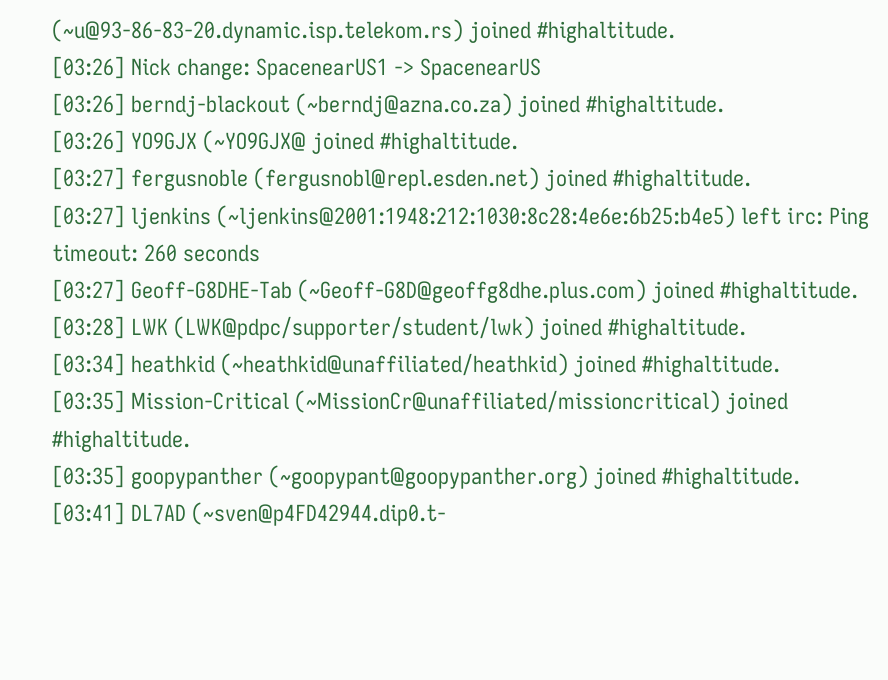(~u@93-86-83-20.dynamic.isp.telekom.rs) joined #highaltitude.
[03:26] Nick change: SpacenearUS1 -> SpacenearUS
[03:26] berndj-blackout (~berndj@azna.co.za) joined #highaltitude.
[03:26] YO9GJX (~YO9GJX@ joined #highaltitude.
[03:27] fergusnoble (fergusnobl@repl.esden.net) joined #highaltitude.
[03:27] ljenkins (~ljenkins@2001:1948:212:1030:8c28:4e6e:6b25:b4e5) left irc: Ping timeout: 260 seconds
[03:27] Geoff-G8DHE-Tab (~Geoff-G8D@geoffg8dhe.plus.com) joined #highaltitude.
[03:28] LWK (LWK@pdpc/supporter/student/lwk) joined #highaltitude.
[03:34] heathkid (~heathkid@unaffiliated/heathkid) joined #highaltitude.
[03:35] Mission-Critical (~MissionCr@unaffiliated/missioncritical) joined #highaltitude.
[03:35] goopypanther (~goopypant@goopypanther.org) joined #highaltitude.
[03:41] DL7AD (~sven@p4FD42944.dip0.t-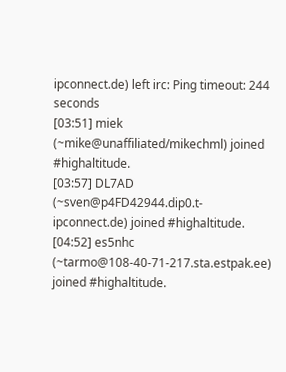ipconnect.de) left irc: Ping timeout: 244 seconds
[03:51] miek (~mike@unaffiliated/mikechml) joined #highaltitude.
[03:57] DL7AD (~sven@p4FD42944.dip0.t-ipconnect.de) joined #highaltitude.
[04:52] es5nhc (~tarmo@108-40-71-217.sta.estpak.ee) joined #highaltitude.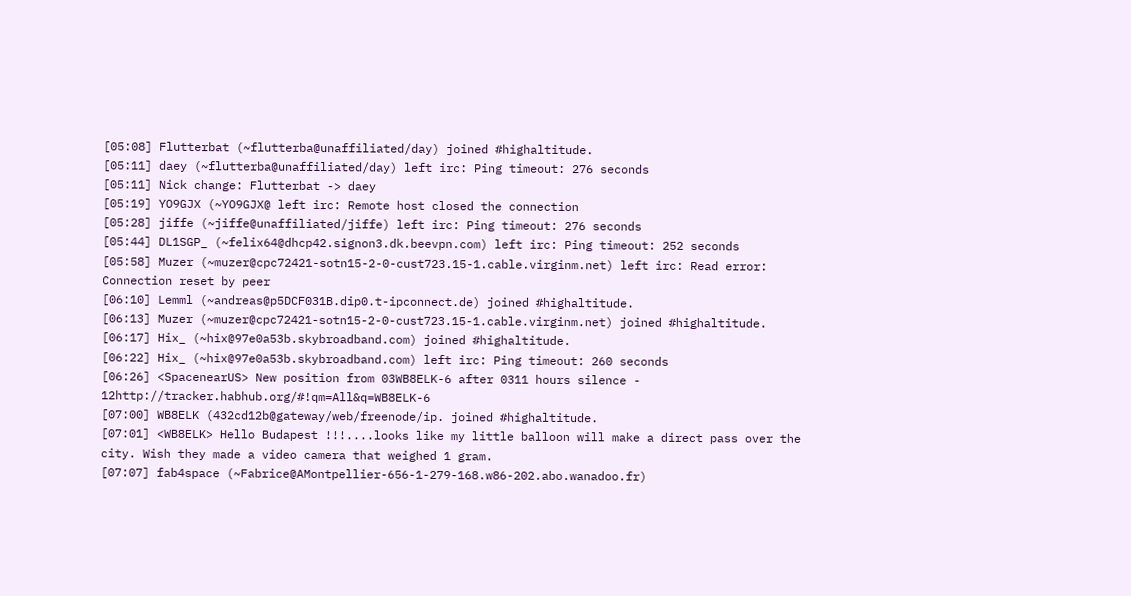[05:08] Flutterbat (~flutterba@unaffiliated/day) joined #highaltitude.
[05:11] daey (~flutterba@unaffiliated/day) left irc: Ping timeout: 276 seconds
[05:11] Nick change: Flutterbat -> daey
[05:19] YO9GJX (~YO9GJX@ left irc: Remote host closed the connection
[05:28] jiffe (~jiffe@unaffiliated/jiffe) left irc: Ping timeout: 276 seconds
[05:44] DL1SGP_ (~felix64@dhcp42.signon3.dk.beevpn.com) left irc: Ping timeout: 252 seconds
[05:58] Muzer (~muzer@cpc72421-sotn15-2-0-cust723.15-1.cable.virginm.net) left irc: Read error: Connection reset by peer
[06:10] Lemml (~andreas@p5DCF031B.dip0.t-ipconnect.de) joined #highaltitude.
[06:13] Muzer (~muzer@cpc72421-sotn15-2-0-cust723.15-1.cable.virginm.net) joined #highaltitude.
[06:17] Hix_ (~hix@97e0a53b.skybroadband.com) joined #highaltitude.
[06:22] Hix_ (~hix@97e0a53b.skybroadband.com) left irc: Ping timeout: 260 seconds
[06:26] <SpacenearUS> New position from 03WB8ELK-6 after 0311 hours silence - 12http://tracker.habhub.org/#!qm=All&q=WB8ELK-6
[07:00] WB8ELK (432cd12b@gateway/web/freenode/ip. joined #highaltitude.
[07:01] <WB8ELK> Hello Budapest !!!....looks like my little balloon will make a direct pass over the city. Wish they made a video camera that weighed 1 gram.
[07:07] fab4space (~Fabrice@AMontpellier-656-1-279-168.w86-202.abo.wanadoo.fr)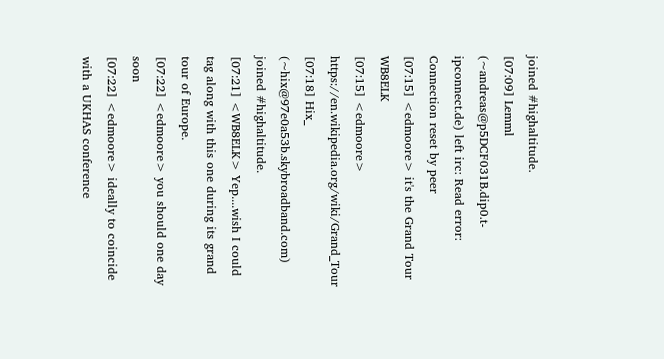joined #highaltitude.
[07:09] Lemml (~andreas@p5DCF031B.dip0.t-ipconnect.de) left irc: Read error: Connection reset by peer
[07:15] <edmoore> it's the Grand Tour WB8ELK
[07:15] <edmoore> https://en.wikipedia.org/wiki/Grand_Tour
[07:18] Hix_ (~hix@97e0a53b.skybroadband.com) joined #highaltitude.
[07:21] <WB8ELK> Yep....wish I could tag along with this one during its grand tour of Europe.
[07:22] <edmoore> you should one day soon
[07:22] <edmoore> ideally to coincide with a UKHAS conference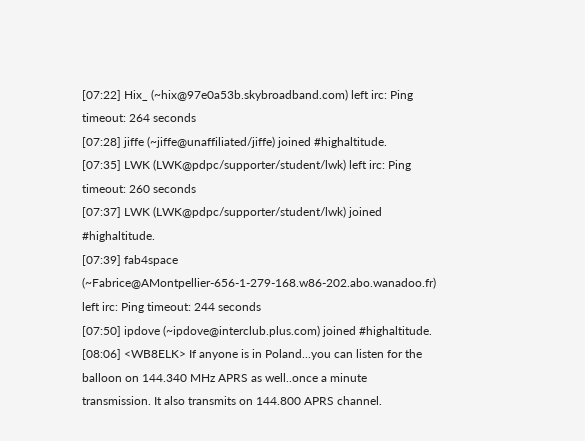[07:22] Hix_ (~hix@97e0a53b.skybroadband.com) left irc: Ping timeout: 264 seconds
[07:28] jiffe (~jiffe@unaffiliated/jiffe) joined #highaltitude.
[07:35] LWK (LWK@pdpc/supporter/student/lwk) left irc: Ping timeout: 260 seconds
[07:37] LWK (LWK@pdpc/supporter/student/lwk) joined #highaltitude.
[07:39] fab4space (~Fabrice@AMontpellier-656-1-279-168.w86-202.abo.wanadoo.fr) left irc: Ping timeout: 244 seconds
[07:50] ipdove (~ipdove@interclub.plus.com) joined #highaltitude.
[08:06] <WB8ELK> If anyone is in Poland...you can listen for the balloon on 144.340 MHz APRS as well..once a minute transmission. It also transmits on 144.800 APRS channel.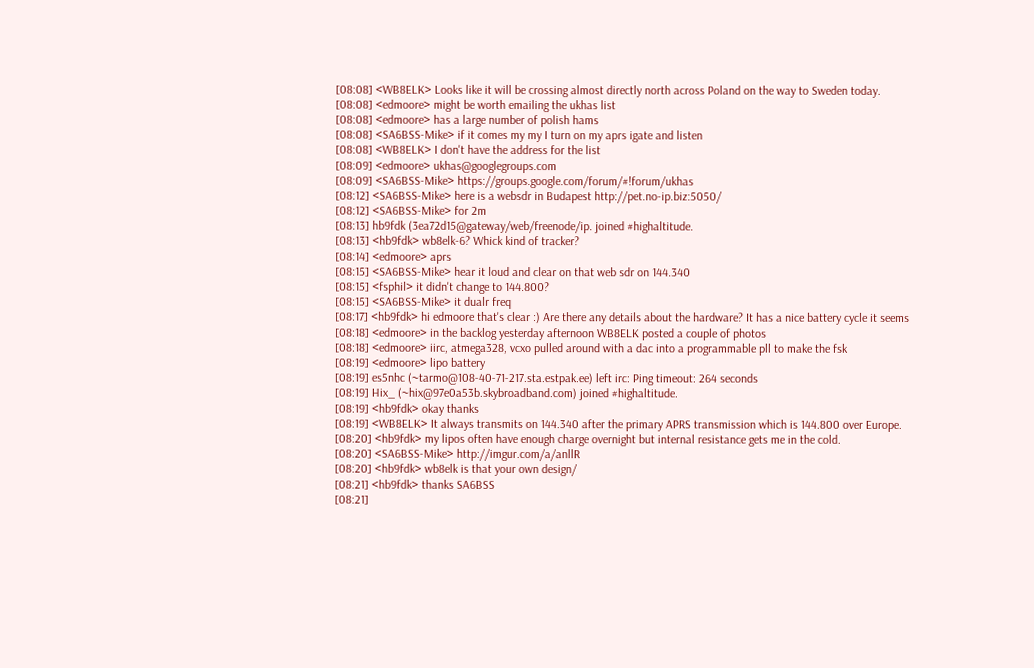[08:08] <WB8ELK> Looks like it will be crossing almost directly north across Poland on the way to Sweden today.
[08:08] <edmoore> might be worth emailing the ukhas list
[08:08] <edmoore> has a large number of polish hams
[08:08] <SA6BSS-Mike> if it comes my my I turn on my aprs igate and listen
[08:08] <WB8ELK> I don't have the address for the list
[08:09] <edmoore> ukhas@googlegroups.com
[08:09] <SA6BSS-Mike> https://groups.google.com/forum/#!forum/ukhas
[08:12] <SA6BSS-Mike> here is a websdr in Budapest http://pet.no-ip.biz:5050/
[08:12] <SA6BSS-Mike> for 2m
[08:13] hb9fdk (3ea72d15@gateway/web/freenode/ip. joined #highaltitude.
[08:13] <hb9fdk> wb8elk-6? Whick kind of tracker?
[08:14] <edmoore> aprs
[08:15] <SA6BSS-Mike> hear it loud and clear on that web sdr on 144.340
[08:15] <fsphil> it didn't change to 144.800?
[08:15] <SA6BSS-Mike> it dualr freq
[08:17] <hb9fdk> hi edmoore that's clear :) Are there any details about the hardware? It has a nice battery cycle it seems
[08:18] <edmoore> in the backlog yesterday afternoon WB8ELK posted a couple of photos
[08:18] <edmoore> iirc, atmega328, vcxo pulled around with a dac into a programmable pll to make the fsk
[08:19] <edmoore> lipo battery
[08:19] es5nhc (~tarmo@108-40-71-217.sta.estpak.ee) left irc: Ping timeout: 264 seconds
[08:19] Hix_ (~hix@97e0a53b.skybroadband.com) joined #highaltitude.
[08:19] <hb9fdk> okay thanks
[08:19] <WB8ELK> It always transmits on 144.340 after the primary APRS transmission which is 144.800 over Europe.
[08:20] <hb9fdk> my lipos often have enough charge overnight but internal resistance gets me in the cold.
[08:20] <SA6BSS-Mike> http://imgur.com/a/anllR
[08:20] <hb9fdk> wb8elk is that your own design/
[08:21] <hb9fdk> thanks SA6BSS
[08:21]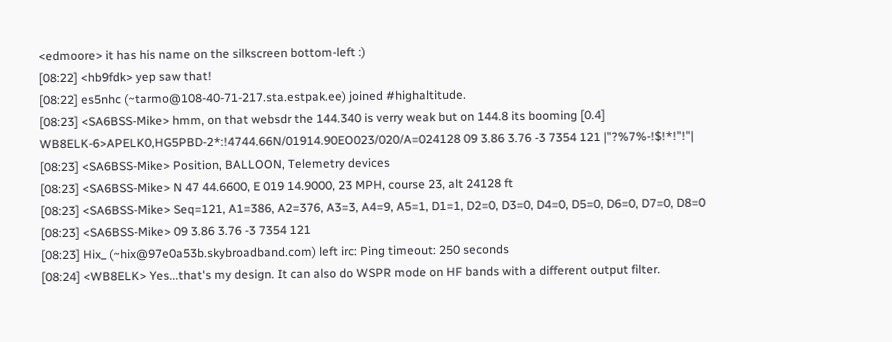<edmoore> it has his name on the silkscreen bottom-left :)
[08:22] <hb9fdk> yep saw that!
[08:22] es5nhc (~tarmo@108-40-71-217.sta.estpak.ee) joined #highaltitude.
[08:23] <SA6BSS-Mike> hmm, on that websdr the 144.340 is verry weak but on 144.8 its booming [0.4] WB8ELK-6>APELK0,HG5PBD-2*:!4744.66N/01914.90EO023/020/A=024128 09 3.86 3.76 -3 7354 121 |"?%7%-!$!*!"!"|
[08:23] <SA6BSS-Mike> Position, BALLOON, Telemetry devices
[08:23] <SA6BSS-Mike> N 47 44.6600, E 019 14.9000, 23 MPH, course 23, alt 24128 ft
[08:23] <SA6BSS-Mike> Seq=121, A1=386, A2=376, A3=3, A4=9, A5=1, D1=1, D2=0, D3=0, D4=0, D5=0, D6=0, D7=0, D8=0
[08:23] <SA6BSS-Mike> 09 3.86 3.76 -3 7354 121
[08:23] Hix_ (~hix@97e0a53b.skybroadband.com) left irc: Ping timeout: 250 seconds
[08:24] <WB8ELK> Yes...that's my design. It can also do WSPR mode on HF bands with a different output filter.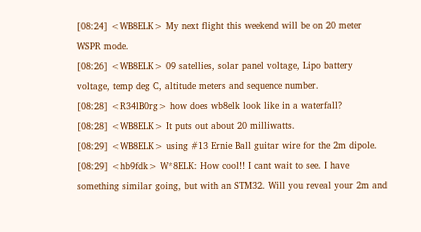[08:24] <WB8ELK> My next flight this weekend will be on 20 meter WSPR mode.
[08:26] <WB8ELK> 09 satellies, solar panel voltage, Lipo battery voltage, temp deg C, altitude meters and sequence number.
[08:28] <R34lB0rg> how does wb8elk look like in a waterfall?
[08:28] <WB8ELK> It puts out about 20 milliwatts.
[08:29] <WB8ELK> using #13 Ernie Ball guitar wire for the 2m dipole.
[08:29] <hb9fdk> W*8ELK: How cool!! I cant wait to see. I have something similar going, but with an STM32. Will you reveal your 2m and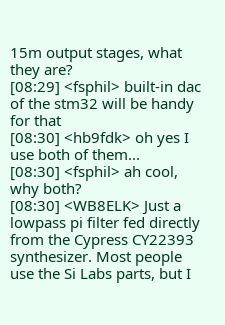15m output stages, what they are?
[08:29] <fsphil> built-in dac of the stm32 will be handy for that
[08:30] <hb9fdk> oh yes I use both of them...
[08:30] <fsphil> ah cool, why both?
[08:30] <WB8ELK> Just a lowpass pi filter fed directly from the Cypress CY22393 synthesizer. Most people use the Si Labs parts, but I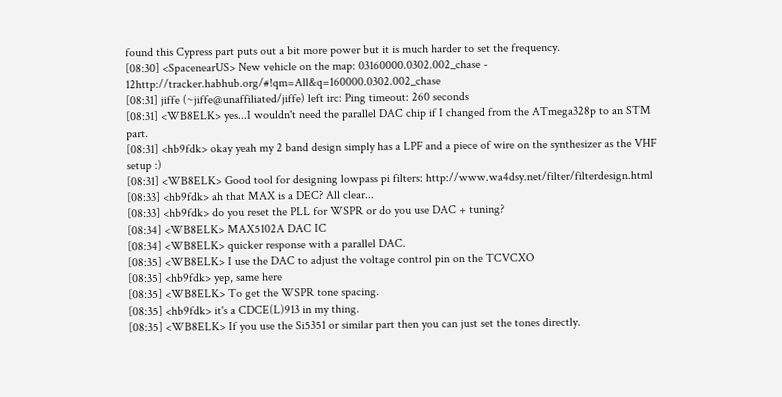found this Cypress part puts out a bit more power but it is much harder to set the frequency.
[08:30] <SpacenearUS> New vehicle on the map: 03160000.0302.002_chase - 12http://tracker.habhub.org/#!qm=All&q=160000.0302.002_chase
[08:31] jiffe (~jiffe@unaffiliated/jiffe) left irc: Ping timeout: 260 seconds
[08:31] <WB8ELK> yes...I wouldn't need the parallel DAC chip if I changed from the ATmega328p to an STM part.
[08:31] <hb9fdk> okay yeah my 2 band design simply has a LPF and a piece of wire on the synthesizer as the VHF setup :)
[08:31] <WB8ELK> Good tool for designing lowpass pi filters: http://www.wa4dsy.net/filter/filterdesign.html
[08:33] <hb9fdk> ah that MAX is a DEC? All clear...
[08:33] <hb9fdk> do you reset the PLL for WSPR or do you use DAC + tuning?
[08:34] <WB8ELK> MAX5102A DAC IC
[08:34] <WB8ELK> quicker response with a parallel DAC.
[08:35] <WB8ELK> I use the DAC to adjust the voltage control pin on the TCVCXO
[08:35] <hb9fdk> yep, same here
[08:35] <WB8ELK> To get the WSPR tone spacing.
[08:35] <hb9fdk> it's a CDCE(L)913 in my thing.
[08:35] <WB8ELK> If you use the Si5351 or similar part then you can just set the tones directly.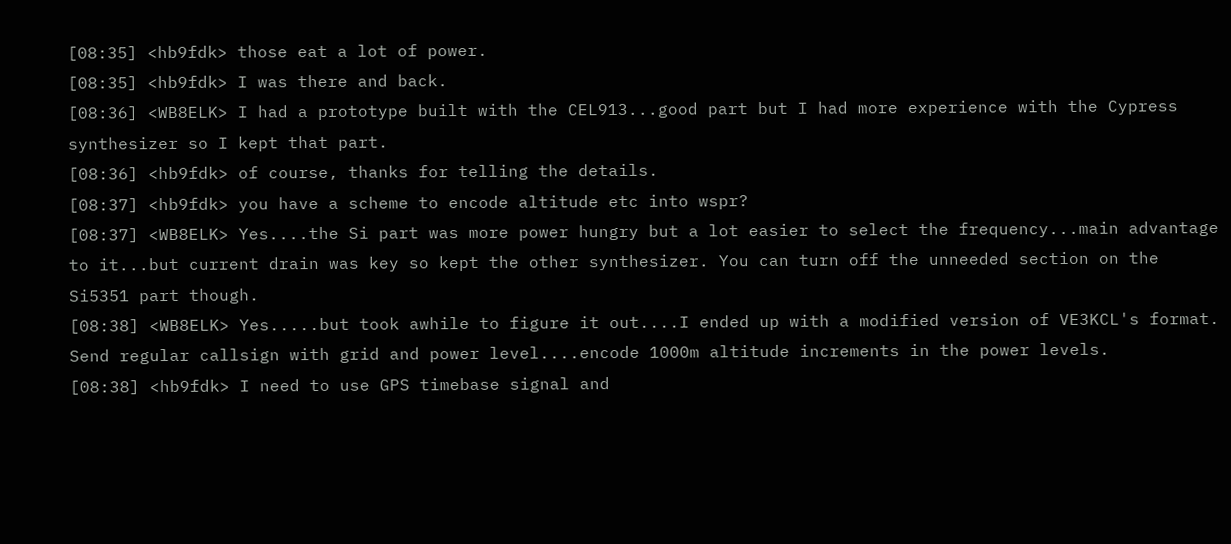[08:35] <hb9fdk> those eat a lot of power.
[08:35] <hb9fdk> I was there and back.
[08:36] <WB8ELK> I had a prototype built with the CEL913...good part but I had more experience with the Cypress synthesizer so I kept that part.
[08:36] <hb9fdk> of course, thanks for telling the details.
[08:37] <hb9fdk> you have a scheme to encode altitude etc into wspr?
[08:37] <WB8ELK> Yes....the Si part was more power hungry but a lot easier to select the frequency...main advantage to it...but current drain was key so kept the other synthesizer. You can turn off the unneeded section on the Si5351 part though.
[08:38] <WB8ELK> Yes.....but took awhile to figure it out....I ended up with a modified version of VE3KCL's format. Send regular callsign with grid and power level....encode 1000m altitude increments in the power levels.
[08:38] <hb9fdk> I need to use GPS timebase signal and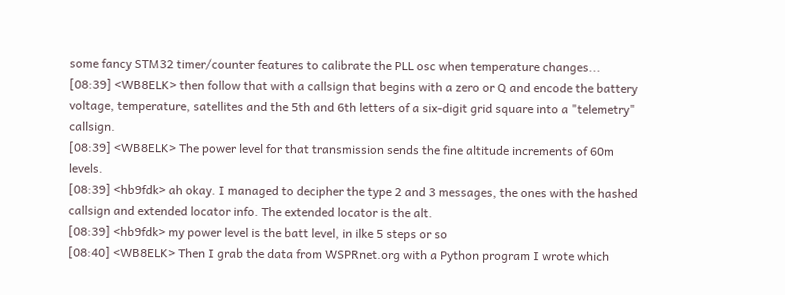some fancy STM32 timer/counter features to calibrate the PLL osc when temperature changes...
[08:39] <WB8ELK> then follow that with a callsign that begins with a zero or Q and encode the battery voltage, temperature, satellites and the 5th and 6th letters of a six-digit grid square into a "telemetry" callsign.
[08:39] <WB8ELK> The power level for that transmission sends the fine altitude increments of 60m levels.
[08:39] <hb9fdk> ah okay. I managed to decipher the type 2 and 3 messages, the ones with the hashed callsign and extended locator info. The extended locator is the alt.
[08:39] <hb9fdk> my power level is the batt level, in ilke 5 steps or so
[08:40] <WB8ELK> Then I grab the data from WSPRnet.org with a Python program I wrote which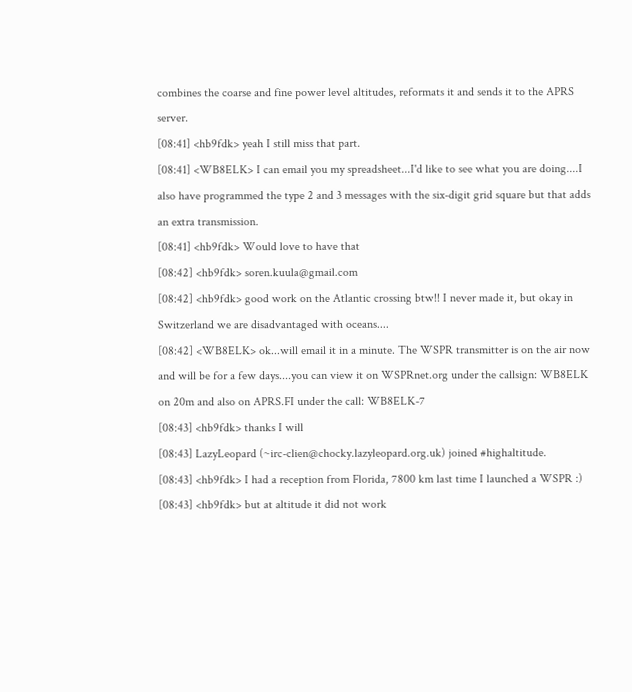combines the coarse and fine power level altitudes, reformats it and sends it to the APRS server.
[08:41] <hb9fdk> yeah I still miss that part.
[08:41] <WB8ELK> I can email you my spreadsheet...I'd like to see what you are doing....I also have programmed the type 2 and 3 messages with the six-digit grid square but that adds an extra transmission.
[08:41] <hb9fdk> Would love to have that
[08:42] <hb9fdk> soren.kuula@gmail.com
[08:42] <hb9fdk> good work on the Atlantic crossing btw!! I never made it, but okay in Switzerland we are disadvantaged with oceans....
[08:42] <WB8ELK> ok...will email it in a minute. The WSPR transmitter is on the air now and will be for a few days....you can view it on WSPRnet.org under the callsign: WB8ELK on 20m and also on APRS.FI under the call: WB8ELK-7
[08:43] <hb9fdk> thanks I will
[08:43] LazyLeopard (~irc-clien@chocky.lazyleopard.org.uk) joined #highaltitude.
[08:43] <hb9fdk> I had a reception from Florida, 7800 km last time I launched a WSPR :)
[08:43] <hb9fdk> but at altitude it did not work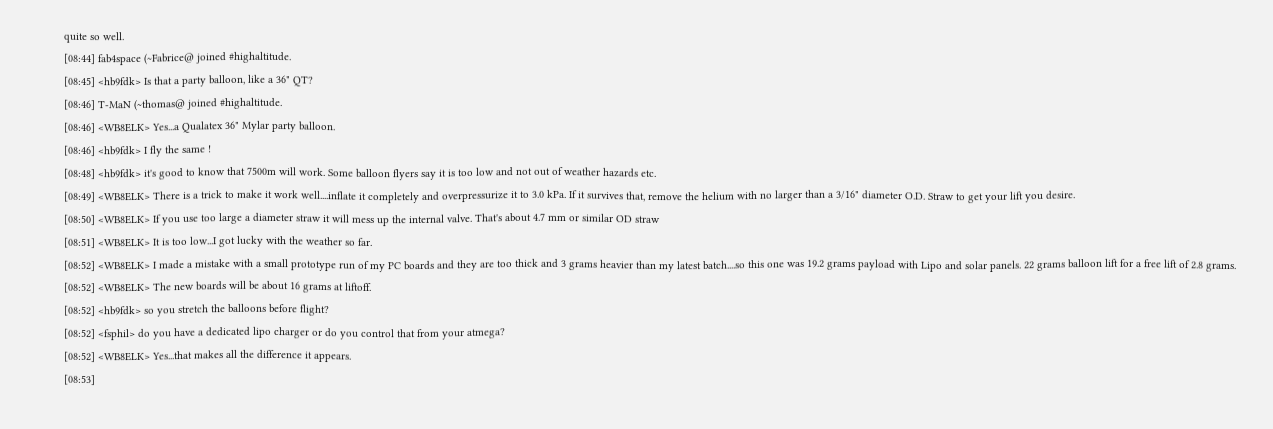quite so well.
[08:44] fab4space (~Fabrice@ joined #highaltitude.
[08:45] <hb9fdk> Is that a party balloon, like a 36" QT?
[08:46] T-MaN (~thomas@ joined #highaltitude.
[08:46] <WB8ELK> Yes...a Qualatex 36" Mylar party balloon.
[08:46] <hb9fdk> I fly the same !
[08:48] <hb9fdk> it's good to know that 7500m will work. Some balloon flyers say it is too low and not out of weather hazards etc.
[08:49] <WB8ELK> There is a trick to make it work well....inflate it completely and overpressurize it to 3.0 kPa. If it survives that, remove the helium with no larger than a 3/16" diameter O.D. Straw to get your lift you desire.
[08:50] <WB8ELK> If you use too large a diameter straw it will mess up the internal valve. That's about 4.7 mm or similar OD straw
[08:51] <WB8ELK> It is too low...I got lucky with the weather so far.
[08:52] <WB8ELK> I made a mistake with a small prototype run of my PC boards and they are too thick and 3 grams heavier than my latest batch....so this one was 19.2 grams payload with Lipo and solar panels. 22 grams balloon lift for a free lift of 2.8 grams.
[08:52] <WB8ELK> The new boards will be about 16 grams at liftoff.
[08:52] <hb9fdk> so you stretch the balloons before flight?
[08:52] <fsphil> do you have a dedicated lipo charger or do you control that from your atmega?
[08:52] <WB8ELK> Yes...that makes all the difference it appears.
[08:53]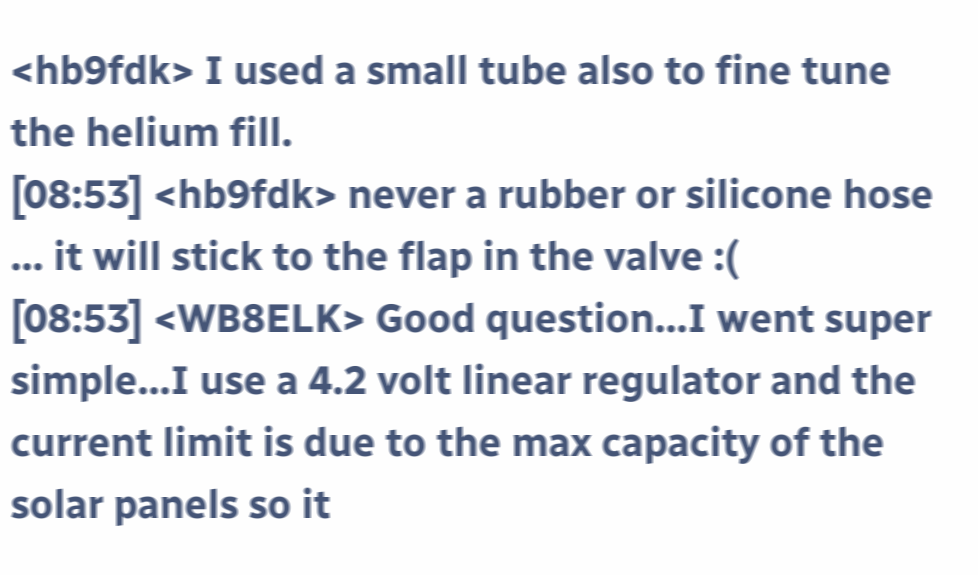<hb9fdk> I used a small tube also to fine tune the helium fill.
[08:53] <hb9fdk> never a rubber or silicone hose ... it will stick to the flap in the valve :(
[08:53] <WB8ELK> Good question...I went super simple...I use a 4.2 volt linear regulator and the current limit is due to the max capacity of the solar panels so it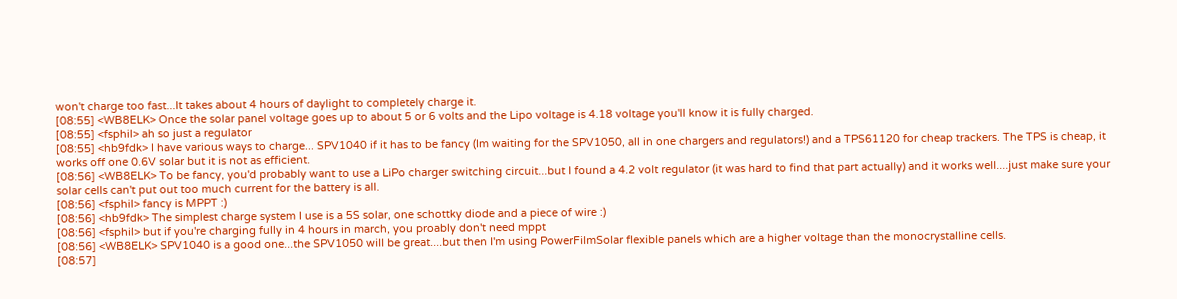won't charge too fast...It takes about 4 hours of daylight to completely charge it.
[08:55] <WB8ELK> Once the solar panel voltage goes up to about 5 or 6 volts and the Lipo voltage is 4.18 voltage you'll know it is fully charged.
[08:55] <fsphil> ah so just a regulator
[08:55] <hb9fdk> I have various ways to charge... SPV1040 if it has to be fancy (Im waiting for the SPV1050, all in one chargers and regulators!) and a TPS61120 for cheap trackers. The TPS is cheap, it works off one 0.6V solar but it is not as efficient.
[08:56] <WB8ELK> To be fancy, you'd probably want to use a LiPo charger switching circuit...but I found a 4.2 volt regulator (it was hard to find that part actually) and it works well....just make sure your solar cells can't put out too much current for the battery is all.
[08:56] <fsphil> fancy is MPPT :)
[08:56] <hb9fdk> The simplest charge system I use is a 5S solar, one schottky diode and a piece of wire :)
[08:56] <fsphil> but if you're charging fully in 4 hours in march, you proably don't need mppt
[08:56] <WB8ELK> SPV1040 is a good one...the SPV1050 will be great....but then I'm using PowerFilmSolar flexible panels which are a higher voltage than the monocrystalline cells.
[08:57]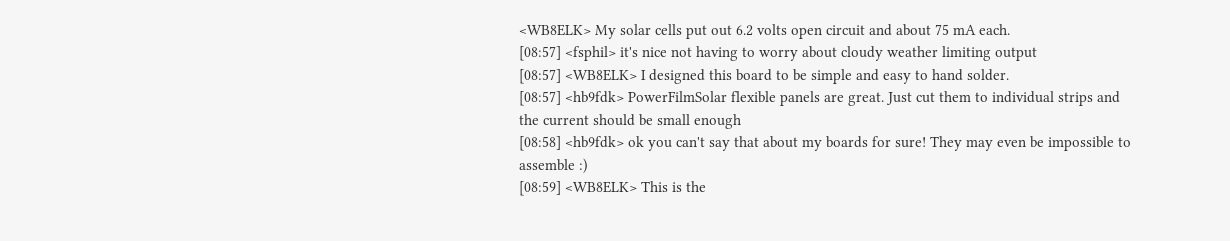<WB8ELK> My solar cells put out 6.2 volts open circuit and about 75 mA each.
[08:57] <fsphil> it's nice not having to worry about cloudy weather limiting output
[08:57] <WB8ELK> I designed this board to be simple and easy to hand solder.
[08:57] <hb9fdk> PowerFilmSolar flexible panels are great. Just cut them to individual strips and the current should be small enough
[08:58] <hb9fdk> ok you can't say that about my boards for sure! They may even be impossible to assemble :)
[08:59] <WB8ELK> This is the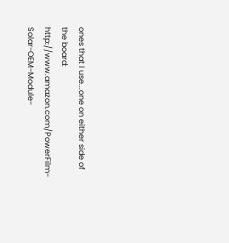ones that I use...one on either side of the board: http://www.amazon.com/PowerFilm-Solar-OEM-Module-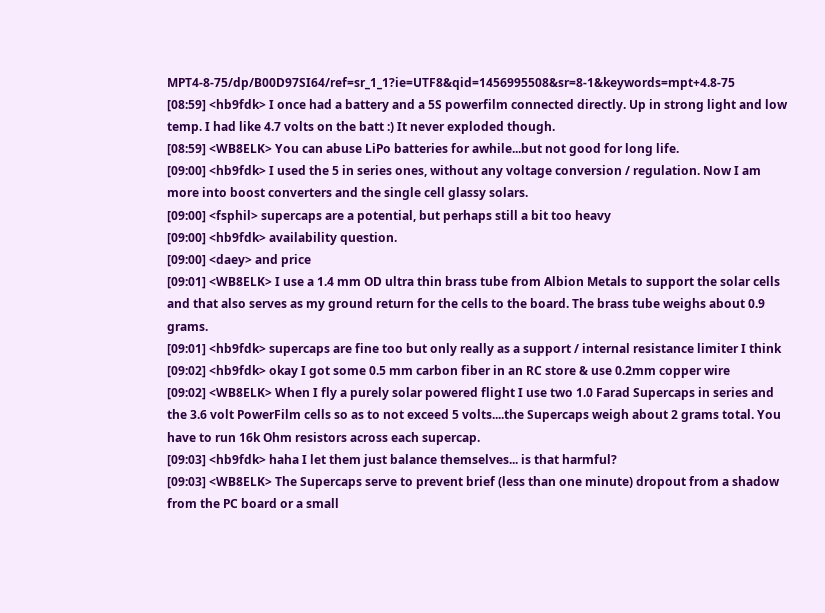MPT4-8-75/dp/B00D97SI64/ref=sr_1_1?ie=UTF8&qid=1456995508&sr=8-1&keywords=mpt+4.8-75
[08:59] <hb9fdk> I once had a battery and a 5S powerfilm connected directly. Up in strong light and low temp. I had like 4.7 volts on the batt :) It never exploded though.
[08:59] <WB8ELK> You can abuse LiPo batteries for awhile...but not good for long life.
[09:00] <hb9fdk> I used the 5 in series ones, without any voltage conversion / regulation. Now I am more into boost converters and the single cell glassy solars.
[09:00] <fsphil> supercaps are a potential, but perhaps still a bit too heavy
[09:00] <hb9fdk> availability question.
[09:00] <daey> and price
[09:01] <WB8ELK> I use a 1.4 mm OD ultra thin brass tube from Albion Metals to support the solar cells and that also serves as my ground return for the cells to the board. The brass tube weighs about 0.9 grams.
[09:01] <hb9fdk> supercaps are fine too but only really as a support / internal resistance limiter I think
[09:02] <hb9fdk> okay I got some 0.5 mm carbon fiber in an RC store & use 0.2mm copper wire
[09:02] <WB8ELK> When I fly a purely solar powered flight I use two 1.0 Farad Supercaps in series and the 3.6 volt PowerFilm cells so as to not exceed 5 volts....the Supercaps weigh about 2 grams total. You have to run 16k Ohm resistors across each supercap.
[09:03] <hb9fdk> haha I let them just balance themselves... is that harmful?
[09:03] <WB8ELK> The Supercaps serve to prevent brief (less than one minute) dropout from a shadow from the PC board or a small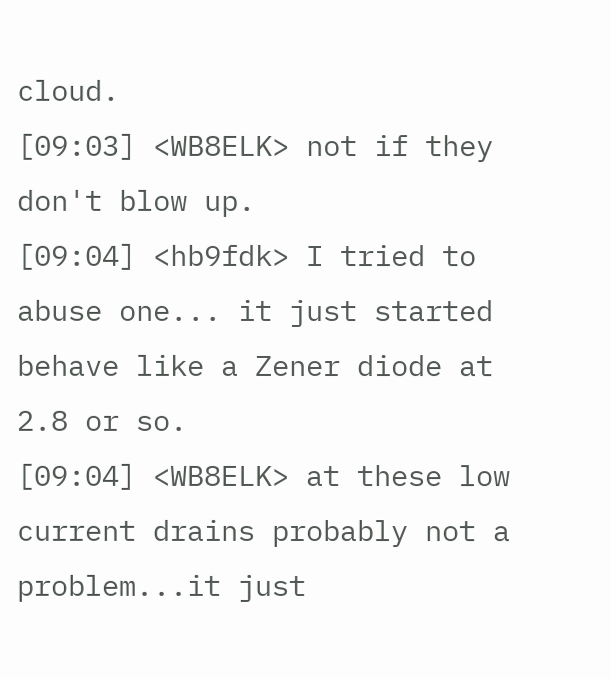cloud.
[09:03] <WB8ELK> not if they don't blow up.
[09:04] <hb9fdk> I tried to abuse one... it just started behave like a Zener diode at 2.8 or so.
[09:04] <WB8ELK> at these low current drains probably not a problem...it just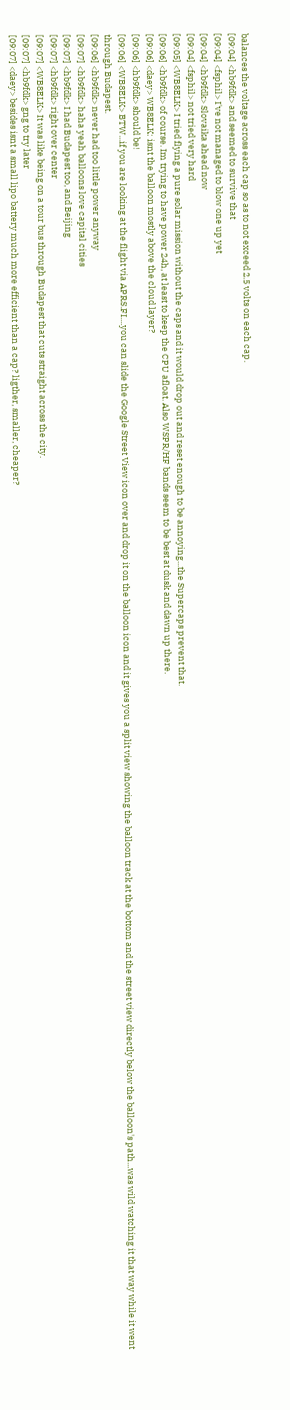balances the voltage across each cap so as to not exceed 2.5 volts on each cap.
[09:04] <hb9fdk> and seemed to survive that
[09:04] <fsphil> I've not managed to blow one up yet
[09:04] <hb9fdk> Slovaika ahead now
[09:04] <fsphil> not tried very hard
[09:05] <WB8ELK> I tried flying a pure solar mission without the caps and it would drop out and reset enough to be annoying...the Supercaps prevent that.
[09:06] <hb9fdk> of course. Im trying to have power 24h, at least to keep the CPU afloat. Also WSPR/HF bands seem to be best at dusk and dawn up there.
[09:06] <daey> WB8ELK: isnt the balloon mostly above the cloud layer?
[09:06] <hb9fdk> should be!
[09:06] <WB8ELK> BTW...if you are looking at the flight via APRS.FI....you can slide the Google Street View icon over and drop it on the balloon icon and it gives you a split view showing the balloon track at the bottom and the street view directly below the balloon's path...was wild watching it that way while it went through Budapest.
[09:06] <hb9fdk> never had too little power anyway
[09:07] <hb9fdk> haha yeah balloons love capital cities
[09:07] <hb9fdk> I had Budapest too, and Beijing
[09:07] <hb9fdk> right over center
[09:07] <WB8ELK> It was like being on a tour bus through Budapest that cuts straight across the city.
[09:07] <hb9fdk> gng to try later
[09:07] <daey> besides isnt a small lipo battery much more efficient than a cap? ligther, smaller, cheaper?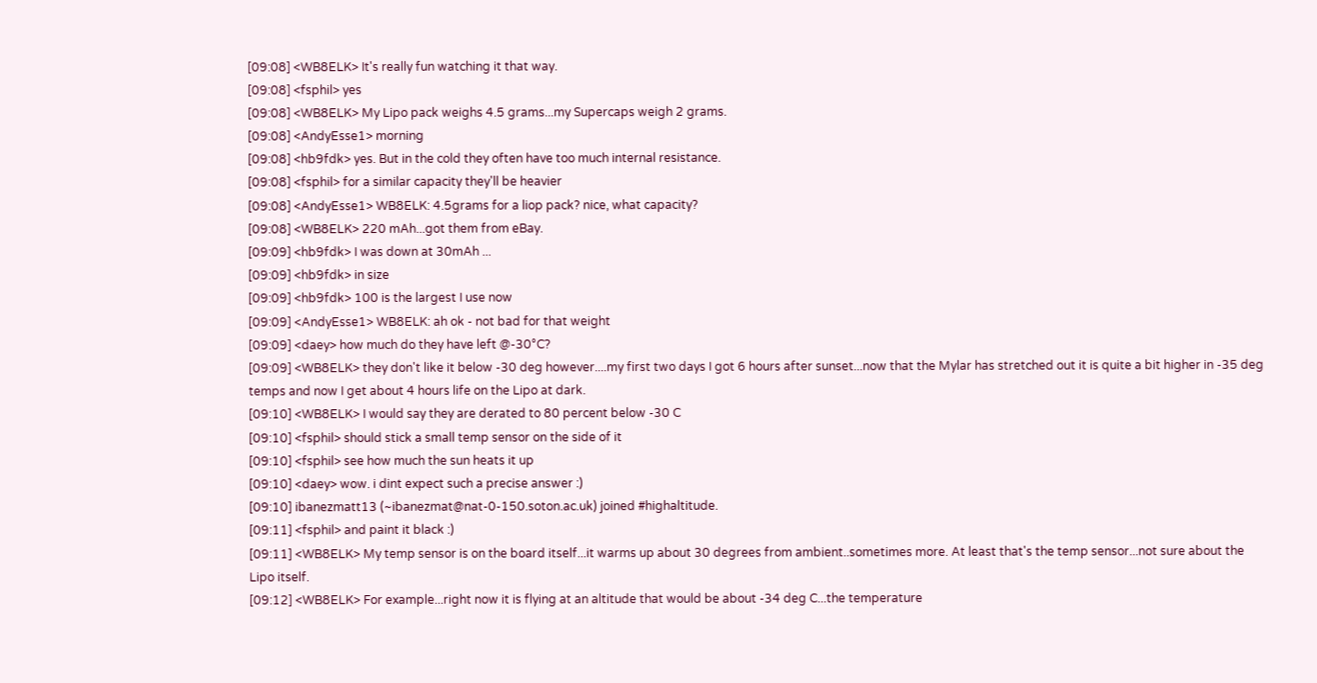[09:08] <WB8ELK> It's really fun watching it that way.
[09:08] <fsphil> yes
[09:08] <WB8ELK> My Lipo pack weighs 4.5 grams...my Supercaps weigh 2 grams.
[09:08] <AndyEsse1> morning
[09:08] <hb9fdk> yes. But in the cold they often have too much internal resistance.
[09:08] <fsphil> for a similar capacity they'll be heavier
[09:08] <AndyEsse1> WB8ELK: 4.5grams for a liop pack? nice, what capacity?
[09:08] <WB8ELK> 220 mAh...got them from eBay.
[09:09] <hb9fdk> I was down at 30mAh ...
[09:09] <hb9fdk> in size
[09:09] <hb9fdk> 100 is the largest I use now
[09:09] <AndyEsse1> WB8ELK: ah ok - not bad for that weight
[09:09] <daey> how much do they have left @-30°C?
[09:09] <WB8ELK> they don't like it below -30 deg however....my first two days I got 6 hours after sunset...now that the Mylar has stretched out it is quite a bit higher in -35 deg temps and now I get about 4 hours life on the Lipo at dark.
[09:10] <WB8ELK> I would say they are derated to 80 percent below -30 C
[09:10] <fsphil> should stick a small temp sensor on the side of it
[09:10] <fsphil> see how much the sun heats it up
[09:10] <daey> wow. i dint expect such a precise answer :)
[09:10] ibanezmatt13 (~ibanezmat@nat-0-150.soton.ac.uk) joined #highaltitude.
[09:11] <fsphil> and paint it black :)
[09:11] <WB8ELK> My temp sensor is on the board itself...it warms up about 30 degrees from ambient..sometimes more. At least that's the temp sensor...not sure about the Lipo itself.
[09:12] <WB8ELK> For example...right now it is flying at an altitude that would be about -34 deg C...the temperature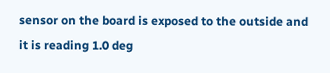sensor on the board is exposed to the outside and it is reading 1.0 deg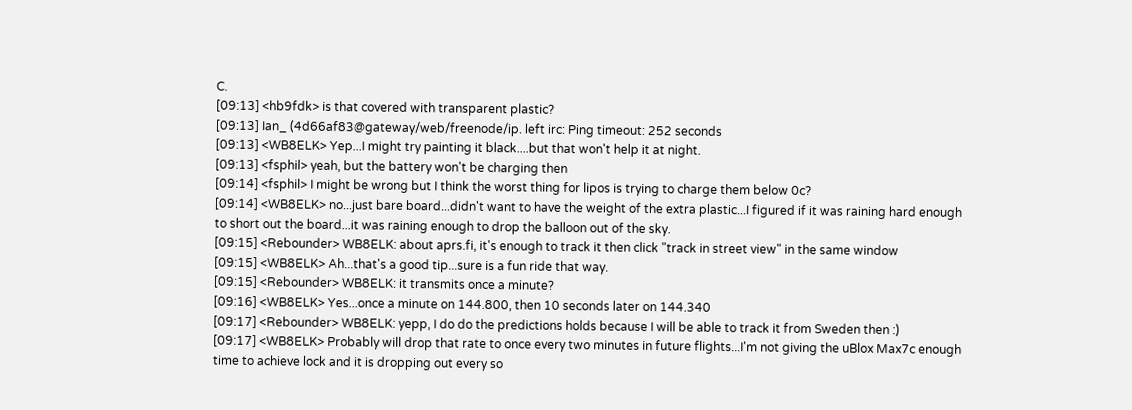C.
[09:13] <hb9fdk> is that covered with transparent plastic?
[09:13] Ian_ (4d66af83@gateway/web/freenode/ip. left irc: Ping timeout: 252 seconds
[09:13] <WB8ELK> Yep...I might try painting it black....but that won't help it at night.
[09:13] <fsphil> yeah, but the battery won't be charging then
[09:14] <fsphil> I might be wrong but I think the worst thing for lipos is trying to charge them below 0c?
[09:14] <WB8ELK> no...just bare board...didn't want to have the weight of the extra plastic...I figured if it was raining hard enough to short out the board...it was raining enough to drop the balloon out of the sky.
[09:15] <Rebounder> WB8ELK: about aprs.fi, it's enough to track it then click "track in street view" in the same window
[09:15] <WB8ELK> Ah...that's a good tip...sure is a fun ride that way.
[09:15] <Rebounder> WB8ELK: it transmits once a minute?
[09:16] <WB8ELK> Yes...once a minute on 144.800, then 10 seconds later on 144.340
[09:17] <Rebounder> WB8ELK: yepp, I do do the predictions holds because I will be able to track it from Sweden then :)
[09:17] <WB8ELK> Probably will drop that rate to once every two minutes in future flights...I'm not giving the uBlox Max7c enough time to achieve lock and it is dropping out every so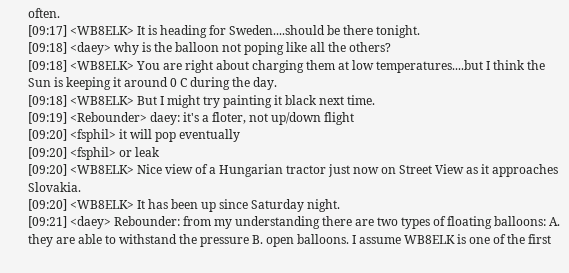often.
[09:17] <WB8ELK> It is heading for Sweden....should be there tonight.
[09:18] <daey> why is the balloon not poping like all the others?
[09:18] <WB8ELK> You are right about charging them at low temperatures....but I think the Sun is keeping it around 0 C during the day.
[09:18] <WB8ELK> But I might try painting it black next time.
[09:19] <Rebounder> daey: it's a floter, not up/down flight
[09:20] <fsphil> it will pop eventually
[09:20] <fsphil> or leak
[09:20] <WB8ELK> Nice view of a Hungarian tractor just now on Street View as it approaches Slovakia.
[09:20] <WB8ELK> It has been up since Saturday night.
[09:21] <daey> Rebounder: from my understanding there are two types of floating balloons: A. they are able to withstand the pressure B. open balloons. I assume WB8ELK is one of the first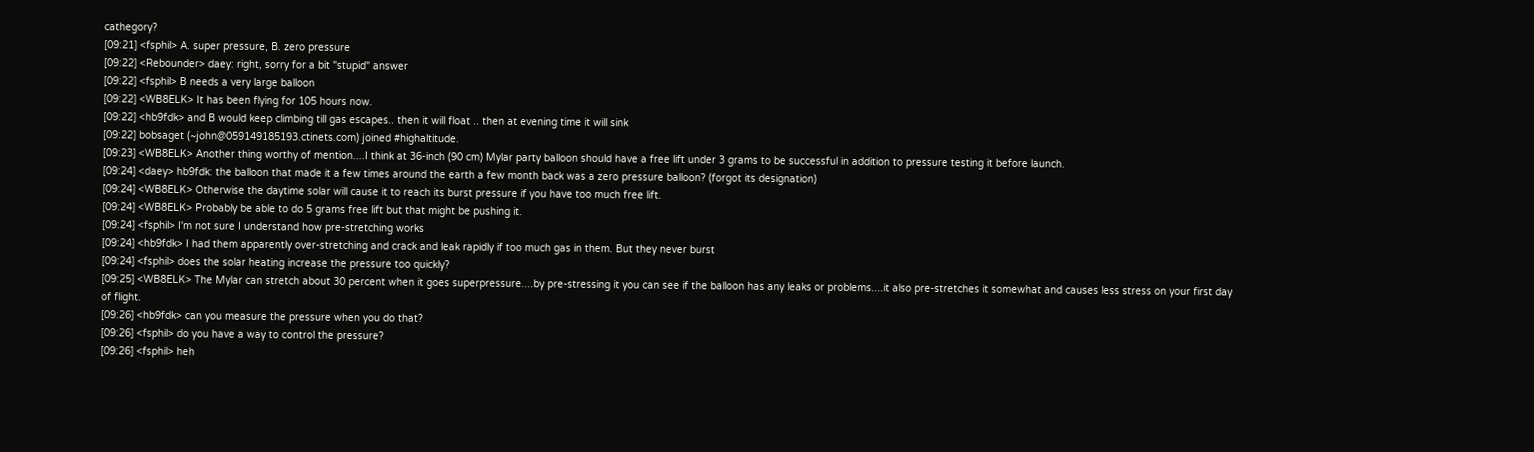cathegory?
[09:21] <fsphil> A. super pressure, B. zero pressure
[09:22] <Rebounder> daey: right, sorry for a bit "stupid" answer
[09:22] <fsphil> B needs a very large balloon
[09:22] <WB8ELK> It has been flying for 105 hours now.
[09:22] <hb9fdk> and B would keep climbing till gas escapes.. then it will float .. then at evening time it will sink
[09:22] bobsaget (~john@059149185193.ctinets.com) joined #highaltitude.
[09:23] <WB8ELK> Another thing worthy of mention....I think at 36-inch (90 cm) Mylar party balloon should have a free lift under 3 grams to be successful in addition to pressure testing it before launch.
[09:24] <daey> hb9fdk: the balloon that made it a few times around the earth a few month back was a zero pressure balloon? (forgot its designation)
[09:24] <WB8ELK> Otherwise the daytime solar will cause it to reach its burst pressure if you have too much free lift.
[09:24] <WB8ELK> Probably be able to do 5 grams free lift but that might be pushing it.
[09:24] <fsphil> I'm not sure I understand how pre-stretching works
[09:24] <hb9fdk> I had them apparently over-stretching and crack and leak rapidly if too much gas in them. But they never burst
[09:24] <fsphil> does the solar heating increase the pressure too quickly?
[09:25] <WB8ELK> The Mylar can stretch about 30 percent when it goes superpressure....by pre-stressing it you can see if the balloon has any leaks or problems....it also pre-stretches it somewhat and causes less stress on your first day of flight.
[09:26] <hb9fdk> can you measure the pressure when you do that?
[09:26] <fsphil> do you have a way to control the pressure?
[09:26] <fsphil> heh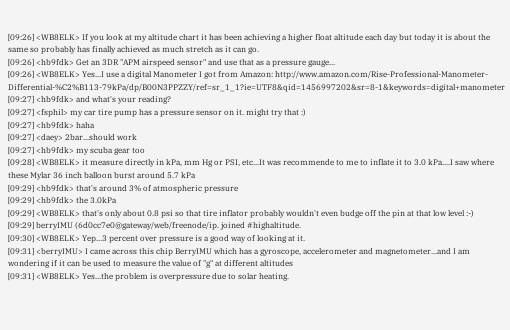[09:26] <WB8ELK> If you look at my altitude chart it has been achieving a higher float altitude each day but today it is about the same so probably has finally achieved as much stretch as it can go.
[09:26] <hb9fdk> Get an 3DR "APM airspeed sensor" and use that as a pressure gauge...
[09:26] <WB8ELK> Yes...I use a digital Manometer I got from Amazon: http://www.amazon.com/Rise-Professional-Manometer-Differential-%C2%B113-79kPa/dp/B00N3PPZZY/ref=sr_1_1?ie=UTF8&qid=1456997202&sr=8-1&keywords=digital+manometer
[09:27] <hb9fdk> and what's your reading?
[09:27] <fsphil> my car tire pump has a pressure sensor on it. might try that :)
[09:27] <hb9fdk> haha
[09:27] <daey> 2bar...should work
[09:27] <hb9fdk> my scuba gear too
[09:28] <WB8ELK> it measure directly in kPa, mm Hg or PSI, etc...It was recommende to me to inflate it to 3.0 kPa....I saw where these Mylar 36 inch balloon burst around 5.7 kPa
[09:29] <hb9fdk> that's around 3% of atmospheric pressure
[09:29] <hb9fdk> the 3.0kPa
[09:29] <WB8ELK> that's only about 0.8 psi so that tire inflator probably wouldn't even budge off the pin at that low level :-)
[09:29] berryIMU (6d0cc7e0@gateway/web/freenode/ip. joined #highaltitude.
[09:30] <WB8ELK> Yep...3 percent over pressure is a good way of looking at it.
[09:31] <berryIMU> I came across this chip BerryIMU which has a gyroscope, accelerometer and magnetometer...and I am wondering if it can be used to measure the value of "g" at different altitudes
[09:31] <WB8ELK> Yes...the problem is overpressure due to solar heating.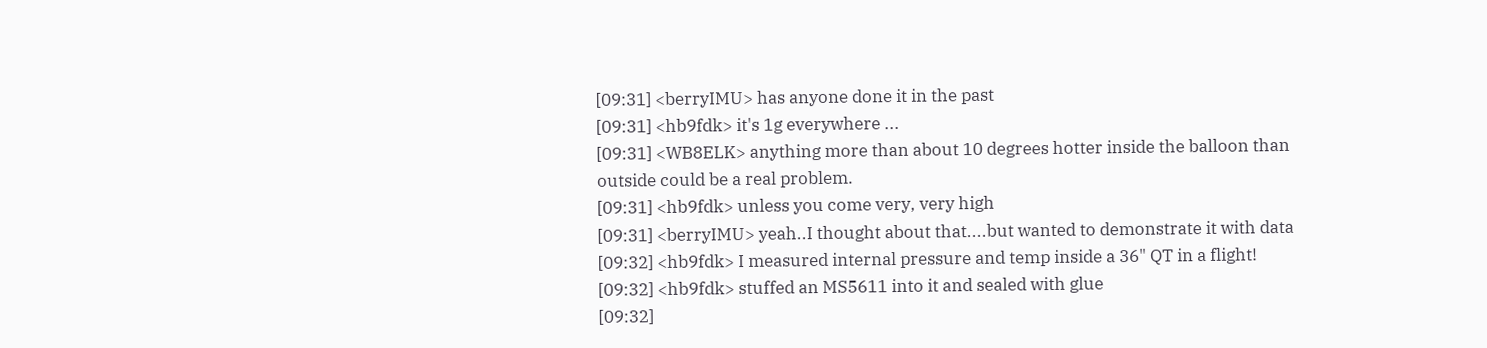[09:31] <berryIMU> has anyone done it in the past
[09:31] <hb9fdk> it's 1g everywhere ...
[09:31] <WB8ELK> anything more than about 10 degrees hotter inside the balloon than outside could be a real problem.
[09:31] <hb9fdk> unless you come very, very high
[09:31] <berryIMU> yeah..I thought about that....but wanted to demonstrate it with data
[09:32] <hb9fdk> I measured internal pressure and temp inside a 36" QT in a flight!
[09:32] <hb9fdk> stuffed an MS5611 into it and sealed with glue
[09:32]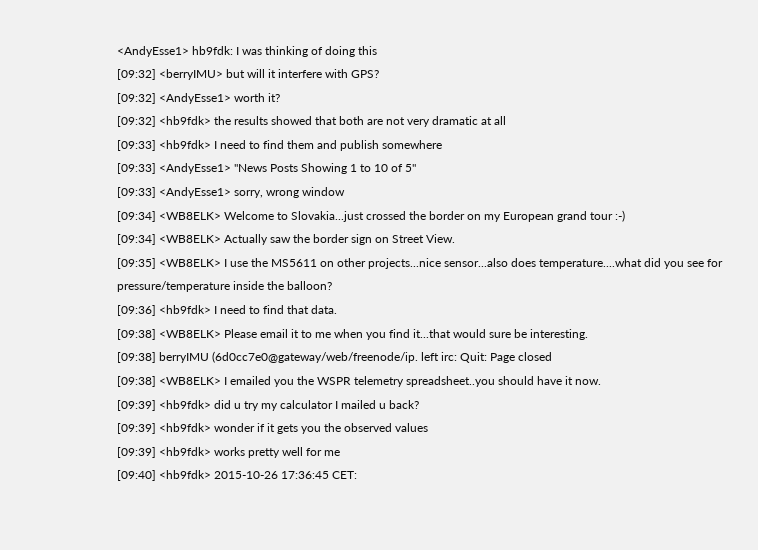<AndyEsse1> hb9fdk: I was thinking of doing this
[09:32] <berryIMU> but will it interfere with GPS?
[09:32] <AndyEsse1> worth it?
[09:32] <hb9fdk> the results showed that both are not very dramatic at all
[09:33] <hb9fdk> I need to find them and publish somewhere
[09:33] <AndyEsse1> "News Posts Showing 1 to 10 of 5"
[09:33] <AndyEsse1> sorry, wrong window
[09:34] <WB8ELK> Welcome to Slovakia...just crossed the border on my European grand tour :-)
[09:34] <WB8ELK> Actually saw the border sign on Street View.
[09:35] <WB8ELK> I use the MS5611 on other projects...nice sensor...also does temperature....what did you see for pressure/temperature inside the balloon?
[09:36] <hb9fdk> I need to find that data.
[09:38] <WB8ELK> Please email it to me when you find it...that would sure be interesting.
[09:38] berryIMU (6d0cc7e0@gateway/web/freenode/ip. left irc: Quit: Page closed
[09:38] <WB8ELK> I emailed you the WSPR telemetry spreadsheet..you should have it now.
[09:39] <hb9fdk> did u try my calculator I mailed u back?
[09:39] <hb9fdk> wonder if it gets you the observed values
[09:39] <hb9fdk> works pretty well for me
[09:40] <hb9fdk> 2015-10-26 17:36:45 CET: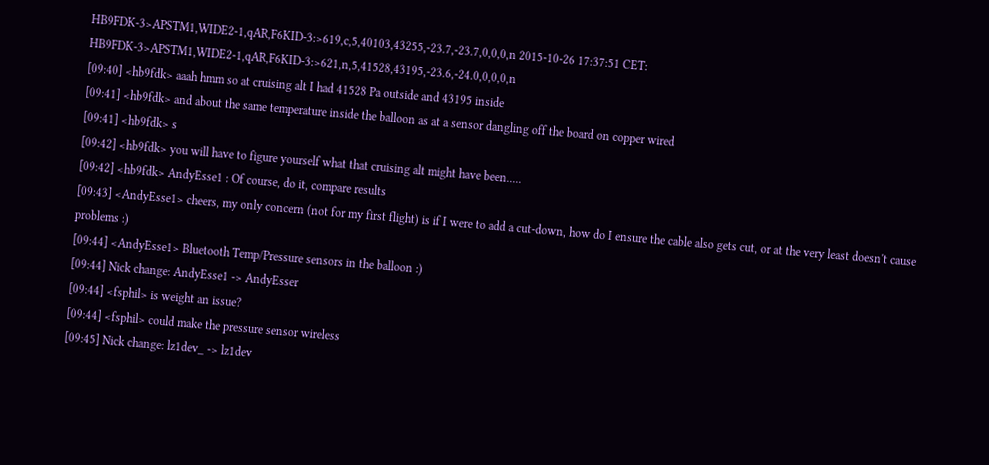HB9FDK-3>APSTM1,WIDE2-1,qAR,F6KID-3:>619,c,5,40103,43255,-23.7,-23.7,0,0,0,n 2015-10-26 17:37:51 CET: HB9FDK-3>APSTM1,WIDE2-1,qAR,F6KID-3:>621,n,5,41528,43195,-23.6,-24.0,0,0,0,n
[09:40] <hb9fdk> aaah hmm so at cruising alt I had 41528 Pa outside and 43195 inside
[09:41] <hb9fdk> and about the same temperature inside the balloon as at a sensor dangling off the board on copper wired
[09:41] <hb9fdk> s
[09:42] <hb9fdk> you will have to figure yourself what that cruising alt might have been.....
[09:42] <hb9fdk> AndyEsse1 : Of course, do it, compare results
[09:43] <AndyEsse1> cheers, my only concern (not for my first flight) is if I were to add a cut-down, how do I ensure the cable also gets cut, or at the very least doesn't cause problems :)
[09:44] <AndyEsse1> Bluetooth Temp/Pressure sensors in the balloon :)
[09:44] Nick change: AndyEsse1 -> AndyEsser
[09:44] <fsphil> is weight an issue?
[09:44] <fsphil> could make the pressure sensor wireless
[09:45] Nick change: lz1dev_ -> lz1dev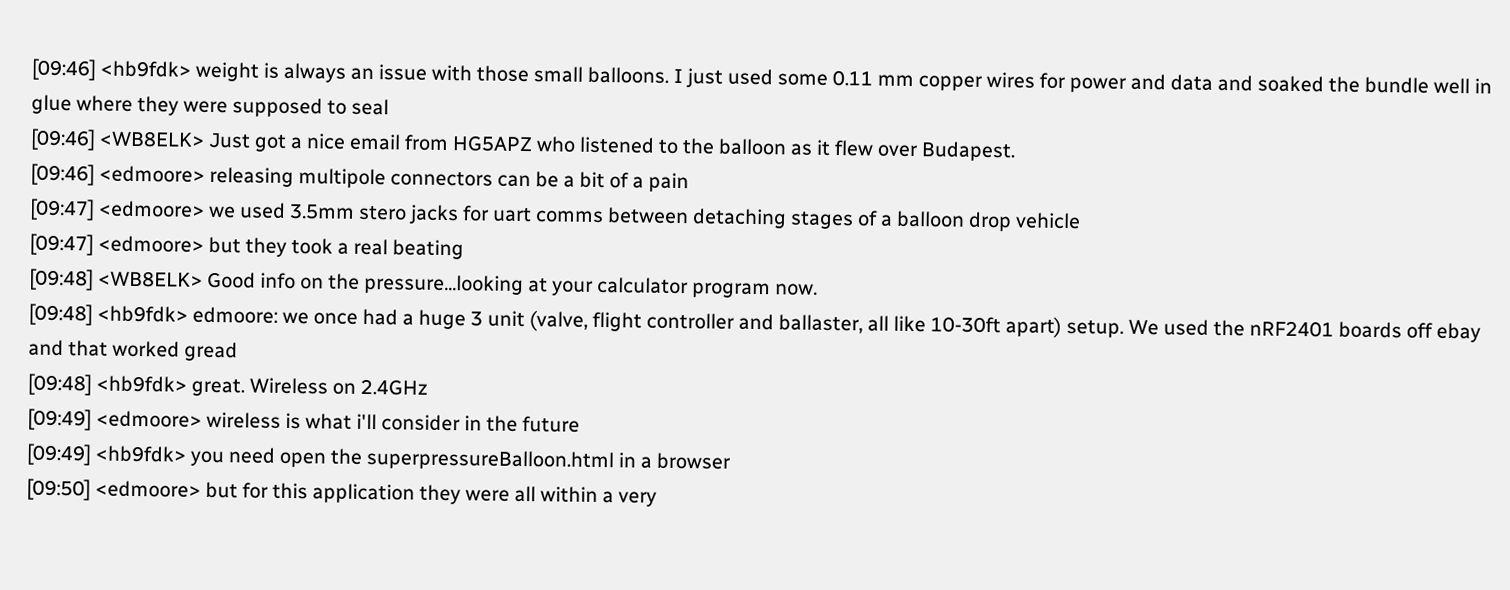[09:46] <hb9fdk> weight is always an issue with those small balloons. I just used some 0.11 mm copper wires for power and data and soaked the bundle well in glue where they were supposed to seal
[09:46] <WB8ELK> Just got a nice email from HG5APZ who listened to the balloon as it flew over Budapest.
[09:46] <edmoore> releasing multipole connectors can be a bit of a pain
[09:47] <edmoore> we used 3.5mm stero jacks for uart comms between detaching stages of a balloon drop vehicle
[09:47] <edmoore> but they took a real beating
[09:48] <WB8ELK> Good info on the pressure...looking at your calculator program now.
[09:48] <hb9fdk> edmoore: we once had a huge 3 unit (valve, flight controller and ballaster, all like 10-30ft apart) setup. We used the nRF2401 boards off ebay and that worked gread
[09:48] <hb9fdk> great. Wireless on 2.4GHz
[09:49] <edmoore> wireless is what i'll consider in the future
[09:49] <hb9fdk> you need open the superpressureBalloon.html in a browser
[09:50] <edmoore> but for this application they were all within a very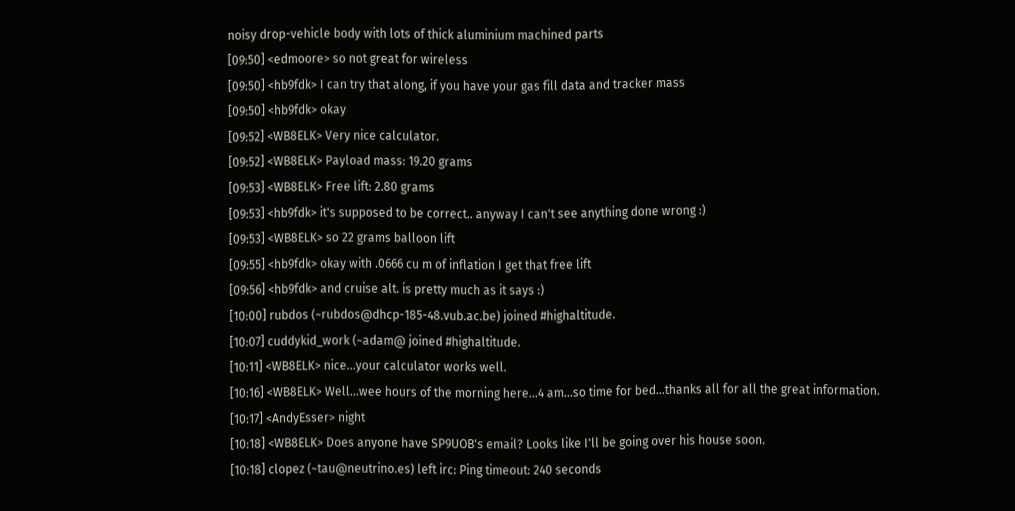noisy drop-vehicle body with lots of thick aluminium machined parts
[09:50] <edmoore> so not great for wireless
[09:50] <hb9fdk> I can try that along, if you have your gas fill data and tracker mass
[09:50] <hb9fdk> okay
[09:52] <WB8ELK> Very nice calculator.
[09:52] <WB8ELK> Payload mass: 19.20 grams
[09:53] <WB8ELK> Free lift: 2.80 grams
[09:53] <hb9fdk> it's supposed to be correct.. anyway I can't see anything done wrong :)
[09:53] <WB8ELK> so 22 grams balloon lift
[09:55] <hb9fdk> okay with .0666 cu m of inflation I get that free lift
[09:56] <hb9fdk> and cruise alt. is pretty much as it says :)
[10:00] rubdos (~rubdos@dhcp-185-48.vub.ac.be) joined #highaltitude.
[10:07] cuddykid_work (~adam@ joined #highaltitude.
[10:11] <WB8ELK> nice...your calculator works well.
[10:16] <WB8ELK> Well...wee hours of the morning here...4 am...so time for bed...thanks all for all the great information.
[10:17] <AndyEsser> night
[10:18] <WB8ELK> Does anyone have SP9UOB's email? Looks like I'll be going over his house soon.
[10:18] clopez (~tau@neutrino.es) left irc: Ping timeout: 240 seconds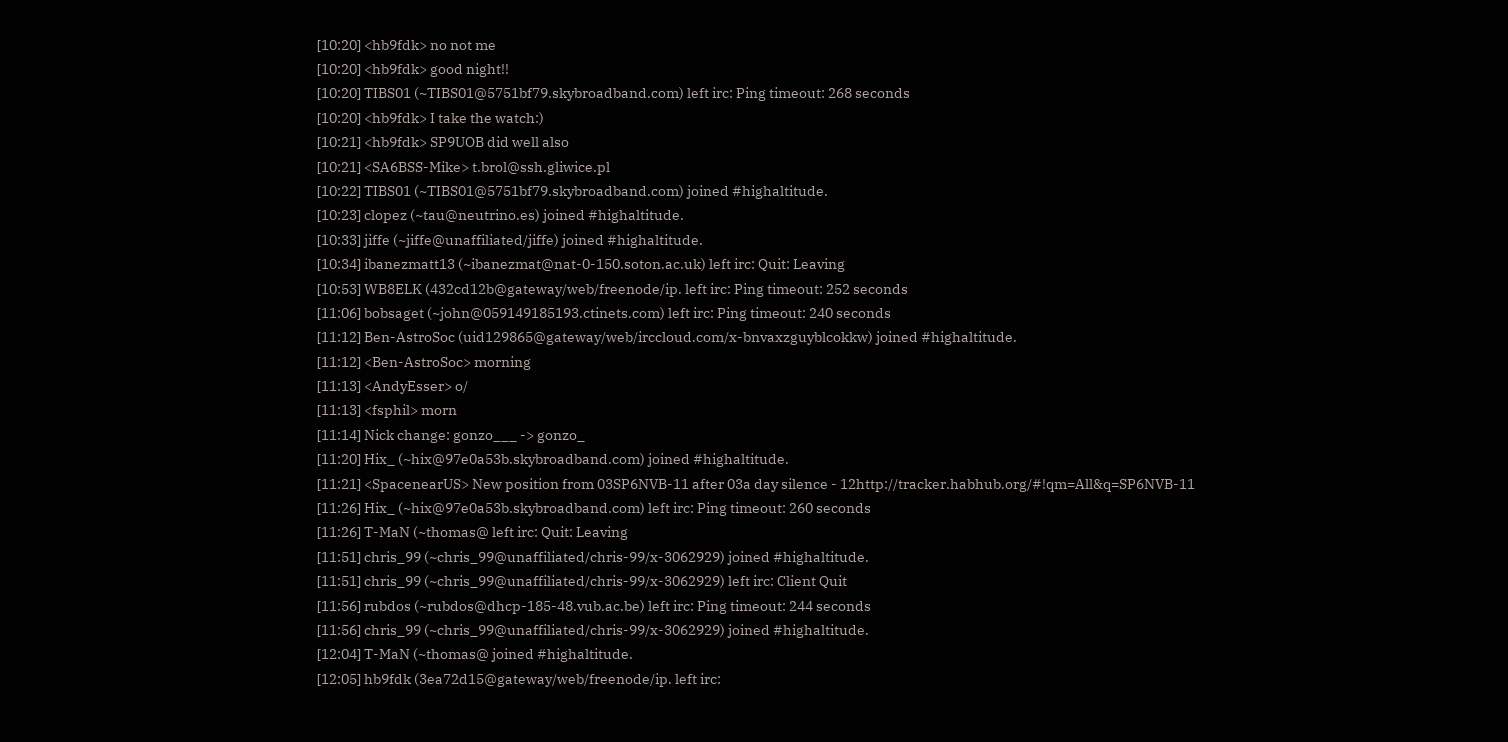[10:20] <hb9fdk> no not me
[10:20] <hb9fdk> good night!!
[10:20] TIBS01 (~TIBS01@5751bf79.skybroadband.com) left irc: Ping timeout: 268 seconds
[10:20] <hb9fdk> I take the watch:)
[10:21] <hb9fdk> SP9UOB did well also
[10:21] <SA6BSS-Mike> t.brol@ssh.gliwice.pl
[10:22] TIBS01 (~TIBS01@5751bf79.skybroadband.com) joined #highaltitude.
[10:23] clopez (~tau@neutrino.es) joined #highaltitude.
[10:33] jiffe (~jiffe@unaffiliated/jiffe) joined #highaltitude.
[10:34] ibanezmatt13 (~ibanezmat@nat-0-150.soton.ac.uk) left irc: Quit: Leaving
[10:53] WB8ELK (432cd12b@gateway/web/freenode/ip. left irc: Ping timeout: 252 seconds
[11:06] bobsaget (~john@059149185193.ctinets.com) left irc: Ping timeout: 240 seconds
[11:12] Ben-AstroSoc (uid129865@gateway/web/irccloud.com/x-bnvaxzguyblcokkw) joined #highaltitude.
[11:12] <Ben-AstroSoc> morning
[11:13] <AndyEsser> o/
[11:13] <fsphil> morn
[11:14] Nick change: gonzo___ -> gonzo_
[11:20] Hix_ (~hix@97e0a53b.skybroadband.com) joined #highaltitude.
[11:21] <SpacenearUS> New position from 03SP6NVB-11 after 03a day silence - 12http://tracker.habhub.org/#!qm=All&q=SP6NVB-11
[11:26] Hix_ (~hix@97e0a53b.skybroadband.com) left irc: Ping timeout: 260 seconds
[11:26] T-MaN (~thomas@ left irc: Quit: Leaving
[11:51] chris_99 (~chris_99@unaffiliated/chris-99/x-3062929) joined #highaltitude.
[11:51] chris_99 (~chris_99@unaffiliated/chris-99/x-3062929) left irc: Client Quit
[11:56] rubdos (~rubdos@dhcp-185-48.vub.ac.be) left irc: Ping timeout: 244 seconds
[11:56] chris_99 (~chris_99@unaffiliated/chris-99/x-3062929) joined #highaltitude.
[12:04] T-MaN (~thomas@ joined #highaltitude.
[12:05] hb9fdk (3ea72d15@gateway/web/freenode/ip. left irc: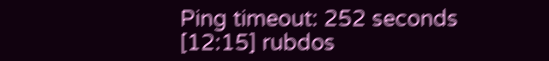Ping timeout: 252 seconds
[12:15] rubdos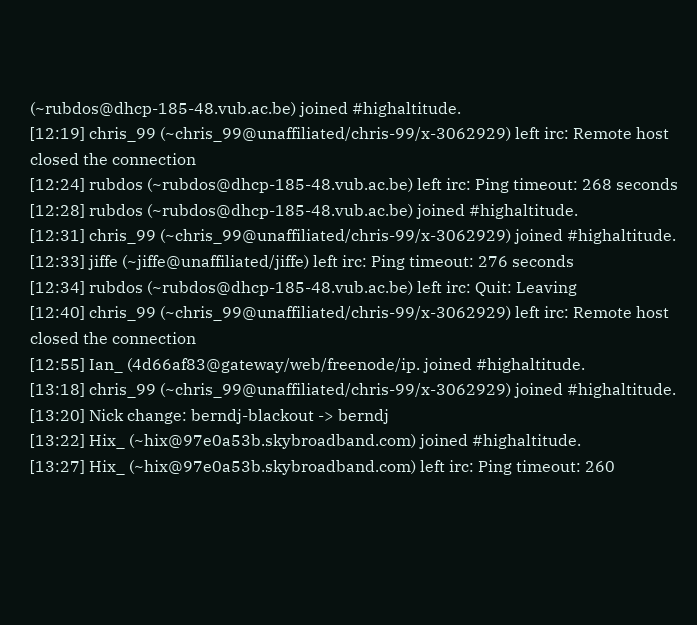(~rubdos@dhcp-185-48.vub.ac.be) joined #highaltitude.
[12:19] chris_99 (~chris_99@unaffiliated/chris-99/x-3062929) left irc: Remote host closed the connection
[12:24] rubdos (~rubdos@dhcp-185-48.vub.ac.be) left irc: Ping timeout: 268 seconds
[12:28] rubdos (~rubdos@dhcp-185-48.vub.ac.be) joined #highaltitude.
[12:31] chris_99 (~chris_99@unaffiliated/chris-99/x-3062929) joined #highaltitude.
[12:33] jiffe (~jiffe@unaffiliated/jiffe) left irc: Ping timeout: 276 seconds
[12:34] rubdos (~rubdos@dhcp-185-48.vub.ac.be) left irc: Quit: Leaving
[12:40] chris_99 (~chris_99@unaffiliated/chris-99/x-3062929) left irc: Remote host closed the connection
[12:55] Ian_ (4d66af83@gateway/web/freenode/ip. joined #highaltitude.
[13:18] chris_99 (~chris_99@unaffiliated/chris-99/x-3062929) joined #highaltitude.
[13:20] Nick change: berndj-blackout -> berndj
[13:22] Hix_ (~hix@97e0a53b.skybroadband.com) joined #highaltitude.
[13:27] Hix_ (~hix@97e0a53b.skybroadband.com) left irc: Ping timeout: 260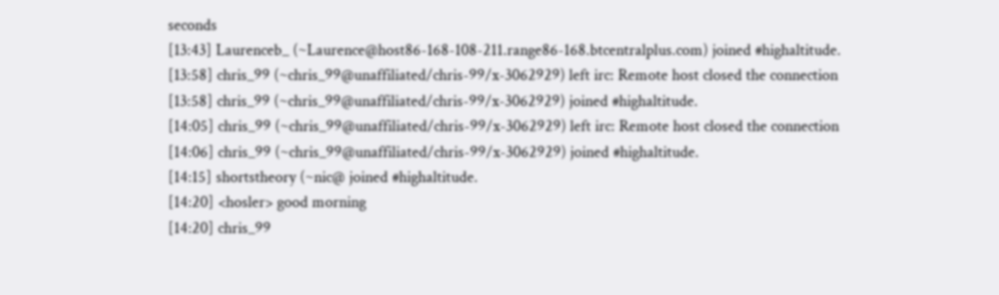seconds
[13:43] Laurenceb_ (~Laurence@host86-168-108-211.range86-168.btcentralplus.com) joined #highaltitude.
[13:58] chris_99 (~chris_99@unaffiliated/chris-99/x-3062929) left irc: Remote host closed the connection
[13:58] chris_99 (~chris_99@unaffiliated/chris-99/x-3062929) joined #highaltitude.
[14:05] chris_99 (~chris_99@unaffiliated/chris-99/x-3062929) left irc: Remote host closed the connection
[14:06] chris_99 (~chris_99@unaffiliated/chris-99/x-3062929) joined #highaltitude.
[14:15] shortstheory (~nic@ joined #highaltitude.
[14:20] <hosler> good morning
[14:20] chris_99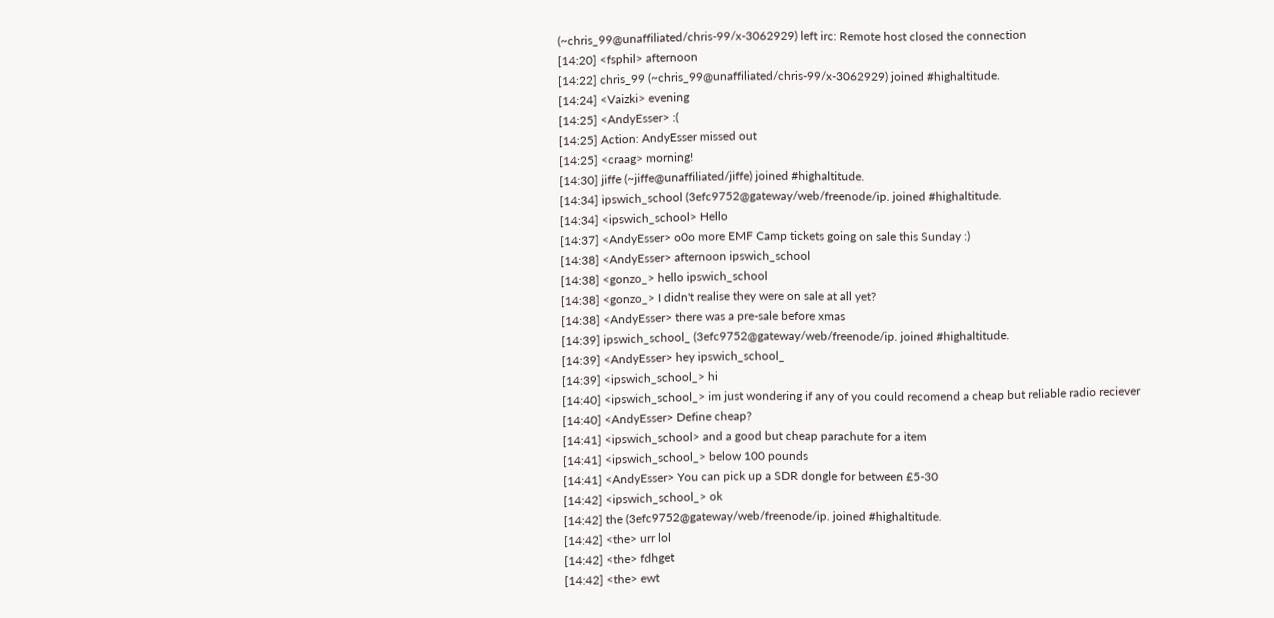(~chris_99@unaffiliated/chris-99/x-3062929) left irc: Remote host closed the connection
[14:20] <fsphil> afternoon
[14:22] chris_99 (~chris_99@unaffiliated/chris-99/x-3062929) joined #highaltitude.
[14:24] <Vaizki> evening
[14:25] <AndyEsser> :(
[14:25] Action: AndyEsser missed out
[14:25] <craag> morning!
[14:30] jiffe (~jiffe@unaffiliated/jiffe) joined #highaltitude.
[14:34] ipswich_school (3efc9752@gateway/web/freenode/ip. joined #highaltitude.
[14:34] <ipswich_school> Hello
[14:37] <AndyEsser> o0o more EMF Camp tickets going on sale this Sunday :)
[14:38] <AndyEsser> afternoon ipswich_school
[14:38] <gonzo_> hello ipswich_school
[14:38] <gonzo_> I didn't realise they were on sale at all yet?
[14:38] <AndyEsser> there was a pre-sale before xmas
[14:39] ipswich_school_ (3efc9752@gateway/web/freenode/ip. joined #highaltitude.
[14:39] <AndyEsser> hey ipswich_school_
[14:39] <ipswich_school_> hi
[14:40] <ipswich_school_> im just wondering if any of you could recomend a cheap but reliable radio reciever
[14:40] <AndyEsser> Define cheap?
[14:41] <ipswich_school> and a good but cheap parachute for a item
[14:41] <ipswich_school_> below 100 pounds
[14:41] <AndyEsser> You can pick up a SDR dongle for between £5-30
[14:42] <ipswich_school_> ok
[14:42] the (3efc9752@gateway/web/freenode/ip. joined #highaltitude.
[14:42] <the> urr lol
[14:42] <the> fdhget
[14:42] <the> ewt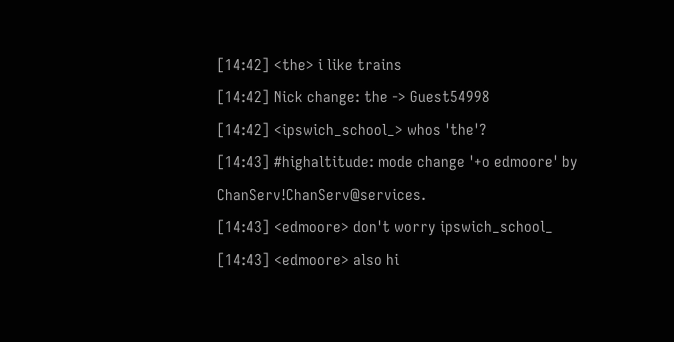[14:42] <the> i like trains
[14:42] Nick change: the -> Guest54998
[14:42] <ipswich_school_> whos 'the'?
[14:43] #highaltitude: mode change '+o edmoore' by ChanServ!ChanServ@services.
[14:43] <edmoore> don't worry ipswich_school_
[14:43] <edmoore> also hi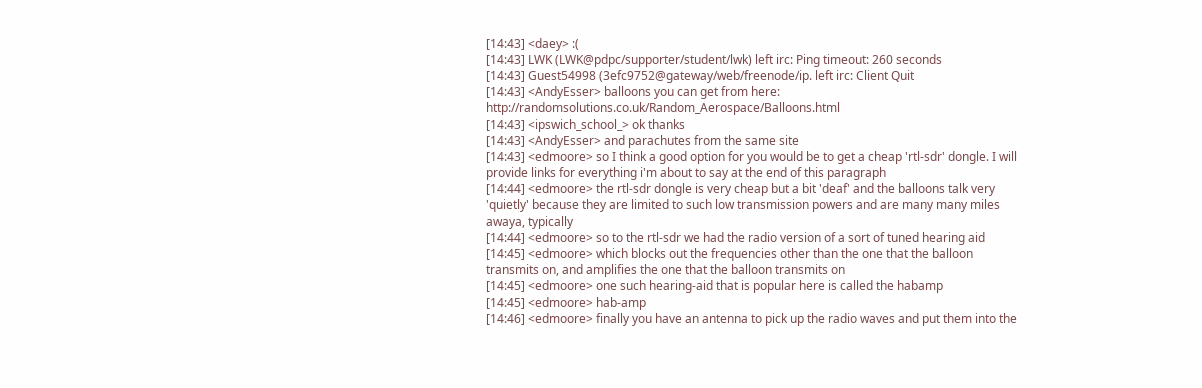[14:43] <daey> :(
[14:43] LWK (LWK@pdpc/supporter/student/lwk) left irc: Ping timeout: 260 seconds
[14:43] Guest54998 (3efc9752@gateway/web/freenode/ip. left irc: Client Quit
[14:43] <AndyEsser> balloons you can get from here: http://randomsolutions.co.uk/Random_Aerospace/Balloons.html
[14:43] <ipswich_school_> ok thanks
[14:43] <AndyEsser> and parachutes from the same site
[14:43] <edmoore> so I think a good option for you would be to get a cheap 'rtl-sdr' dongle. I will provide links for everything i'm about to say at the end of this paragraph
[14:44] <edmoore> the rtl-sdr dongle is very cheap but a bit 'deaf' and the balloons talk very 'quietly' because they are limited to such low transmission powers and are many many miles awaya, typically
[14:44] <edmoore> so to the rtl-sdr we had the radio version of a sort of tuned hearing aid
[14:45] <edmoore> which blocks out the frequencies other than the one that the balloon transmits on, and amplifies the one that the balloon transmits on
[14:45] <edmoore> one such hearing-aid that is popular here is called the habamp
[14:45] <edmoore> hab-amp
[14:46] <edmoore> finally you have an antenna to pick up the radio waves and put them into the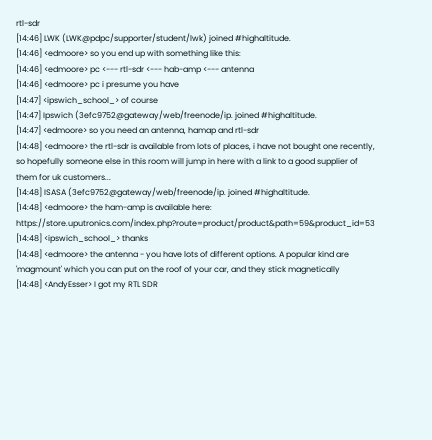rtl-sdr
[14:46] LWK (LWK@pdpc/supporter/student/lwk) joined #highaltitude.
[14:46] <edmoore> so you end up with something like this:
[14:46] <edmoore> pc <--- rtl-sdr <--- hab-amp <--- antenna
[14:46] <edmoore> pc i presume you have
[14:47] <ipswich_school_> of course
[14:47] Ipswich (3efc9752@gateway/web/freenode/ip. joined #highaltitude.
[14:47] <edmoore> so you need an antenna, hamap and rtl-sdr
[14:48] <edmoore> the rtl-sdr is available from lots of places, i have not bought one recently, so hopefully someone else in this room will jump in here with a link to a good supplier of them for uk customers...
[14:48] ISASA (3efc9752@gateway/web/freenode/ip. joined #highaltitude.
[14:48] <edmoore> the ham-amp is available here: https://store.uputronics.com/index.php?route=product/product&path=59&product_id=53
[14:48] <ipswich_school_> thanks
[14:48] <edmoore> the antenna - you have lots of different options. A popular kind are 'magmount' which you can put on the roof of your car, and they stick magnetically
[14:48] <AndyEsser> I got my RTL SDR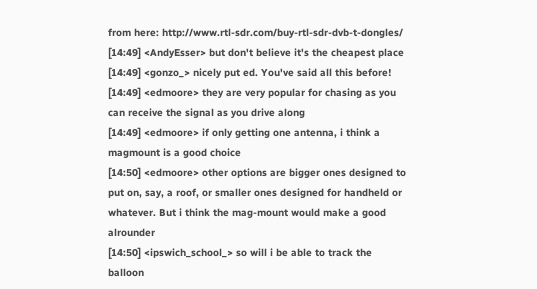from here: http://www.rtl-sdr.com/buy-rtl-sdr-dvb-t-dongles/
[14:49] <AndyEsser> but don't believe it's the cheapest place
[14:49] <gonzo_> nicely put ed. You've said all this before!
[14:49] <edmoore> they are very popular for chasing as you can receive the signal as you drive along
[14:49] <edmoore> if only getting one antenna, i think a magmount is a good choice
[14:50] <edmoore> other options are bigger ones designed to put on, say, a roof, or smaller ones designed for handheld or whatever. But i think the mag-mount would make a good alrounder
[14:50] <ipswich_school_> so will i be able to track the balloon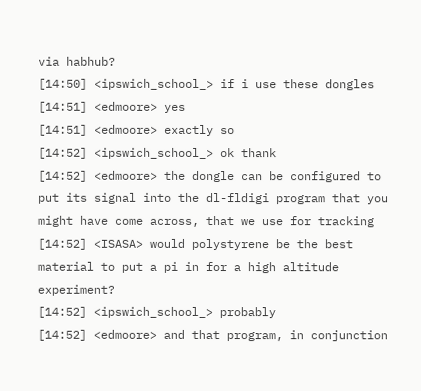via habhub?
[14:50] <ipswich_school_> if i use these dongles
[14:51] <edmoore> yes
[14:51] <edmoore> exactly so
[14:52] <ipswich_school_> ok thank
[14:52] <edmoore> the dongle can be configured to put its signal into the dl-fldigi program that you might have come across, that we use for tracking
[14:52] <ISASA> would polystyrene be the best material to put a pi in for a high altitude experiment?
[14:52] <ipswich_school_> probably
[14:52] <edmoore> and that program, in conjunction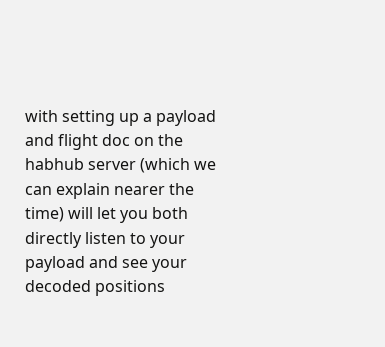with setting up a payload and flight doc on the habhub server (which we can explain nearer the time) will let you both directly listen to your payload and see your decoded positions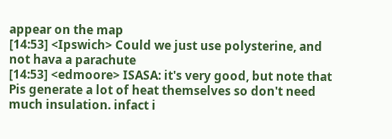appear on the map
[14:53] <Ipswich> Could we just use polysterine, and not hava a parachute
[14:53] <edmoore> ISASA: it's very good, but note that Pis generate a lot of heat themselves so don't need much insulation. infact i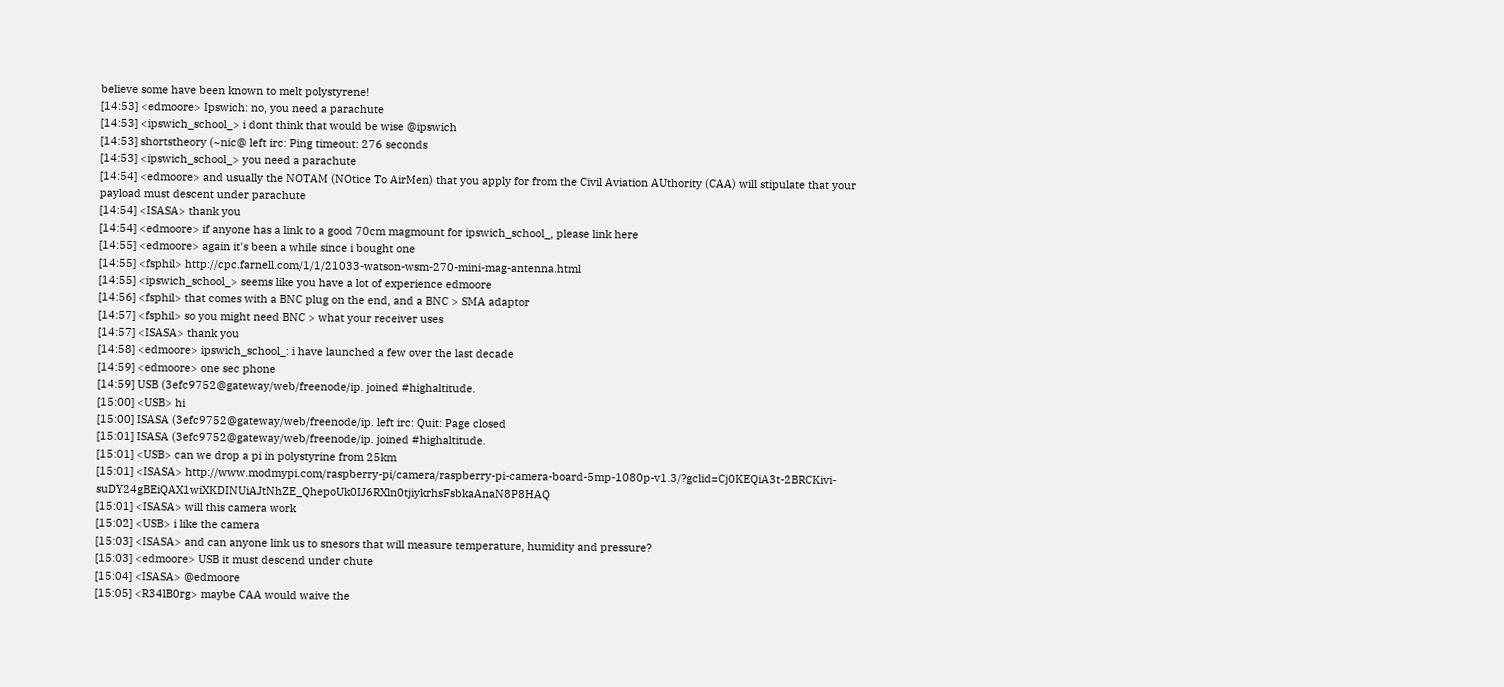believe some have been known to melt polystyrene!
[14:53] <edmoore> Ipswich: no, you need a parachute
[14:53] <ipswich_school_> i dont think that would be wise @ipswich
[14:53] shortstheory (~nic@ left irc: Ping timeout: 276 seconds
[14:53] <ipswich_school_> you need a parachute
[14:54] <edmoore> and usually the NOTAM (NOtice To AirMen) that you apply for from the Civil Aviation AUthority (CAA) will stipulate that your payload must descent under parachute
[14:54] <ISASA> thank you
[14:54] <edmoore> if anyone has a link to a good 70cm magmount for ipswich_school_, please link here
[14:55] <edmoore> again it's been a while since i bought one
[14:55] <fsphil> http://cpc.farnell.com/1/1/21033-watson-wsm-270-mini-mag-antenna.html
[14:55] <ipswich_school_> seems like you have a lot of experience edmoore
[14:56] <fsphil> that comes with a BNC plug on the end, and a BNC > SMA adaptor
[14:57] <fsphil> so you might need BNC > what your receiver uses
[14:57] <ISASA> thank you
[14:58] <edmoore> ipswich_school_: i have launched a few over the last decade
[14:59] <edmoore> one sec phone
[14:59] USB (3efc9752@gateway/web/freenode/ip. joined #highaltitude.
[15:00] <USB> hi
[15:00] ISASA (3efc9752@gateway/web/freenode/ip. left irc: Quit: Page closed
[15:01] ISASA (3efc9752@gateway/web/freenode/ip. joined #highaltitude.
[15:01] <USB> can we drop a pi in polystyrine from 25km
[15:01] <ISASA> http://www.modmypi.com/raspberry-pi/camera/raspberry-pi-camera-board-5mp-1080p-v1.3/?gclid=Cj0KEQiA3t-2BRCKivi-suDY24gBEiQAX1wiXKDINUiAJtNhZE_QhepoUk0IJ6RXln0tjiykrhsFsbkaAnaN8P8HAQ
[15:01] <ISASA> will this camera work
[15:02] <USB> i like the camera
[15:03] <ISASA> and can anyone link us to snesors that will measure temperature, humidity and pressure?
[15:03] <edmoore> USB it must descend under chute
[15:04] <ISASA> @edmoore
[15:05] <R34lB0rg> maybe CAA would waive the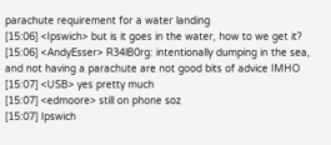parachute requirement for a water landing
[15:06] <Ipswich> but is it goes in the water, how to we get it?
[15:06] <AndyEsser> R34lB0rg: intentionally dumping in the sea, and not having a parachute are not good bits of advice IMHO
[15:07] <USB> yes pretty much
[15:07] <edmoore> still on phone soz
[15:07] Ipswich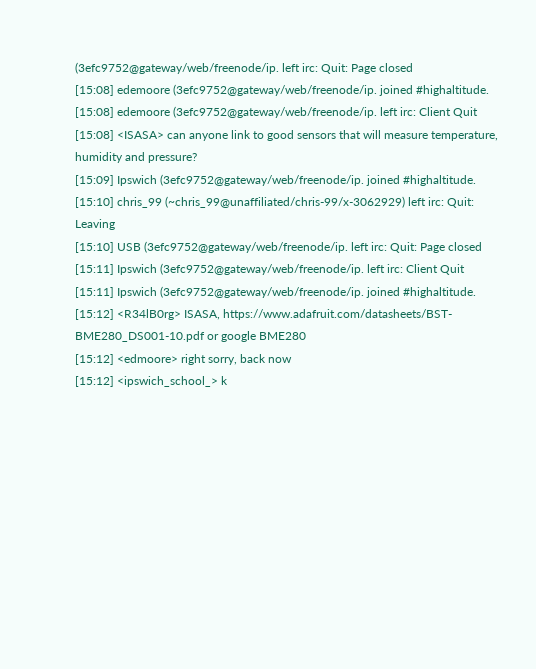(3efc9752@gateway/web/freenode/ip. left irc: Quit: Page closed
[15:08] edemoore (3efc9752@gateway/web/freenode/ip. joined #highaltitude.
[15:08] edemoore (3efc9752@gateway/web/freenode/ip. left irc: Client Quit
[15:08] <ISASA> can anyone link to good sensors that will measure temperature, humidity and pressure?
[15:09] Ipswich (3efc9752@gateway/web/freenode/ip. joined #highaltitude.
[15:10] chris_99 (~chris_99@unaffiliated/chris-99/x-3062929) left irc: Quit: Leaving
[15:10] USB (3efc9752@gateway/web/freenode/ip. left irc: Quit: Page closed
[15:11] Ipswich (3efc9752@gateway/web/freenode/ip. left irc: Client Quit
[15:11] Ipswich (3efc9752@gateway/web/freenode/ip. joined #highaltitude.
[15:12] <R34lB0rg> ISASA, https://www.adafruit.com/datasheets/BST-BME280_DS001-10.pdf or google BME280
[15:12] <edmoore> right sorry, back now
[15:12] <ipswich_school_> k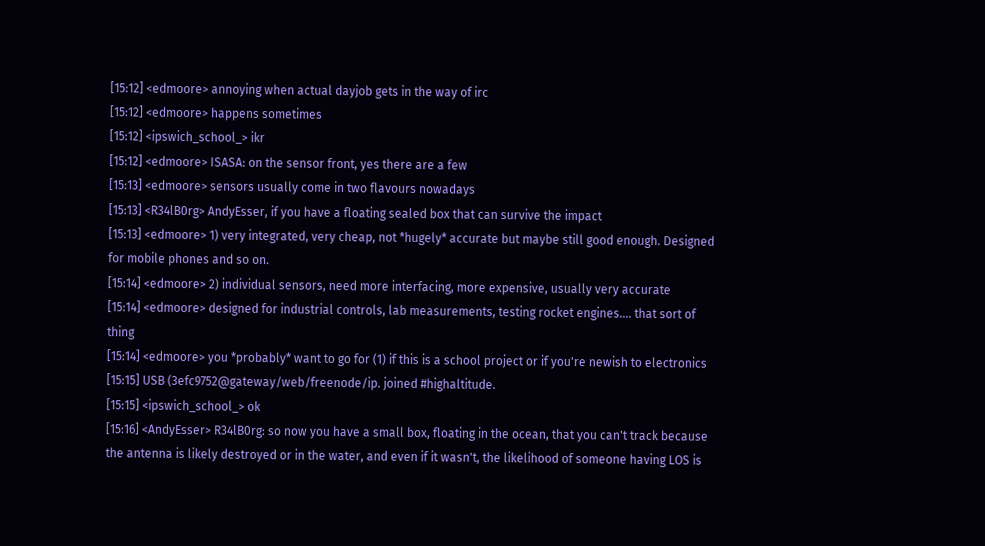[15:12] <edmoore> annoying when actual dayjob gets in the way of irc
[15:12] <edmoore> happens sometimes
[15:12] <ipswich_school_> ikr
[15:12] <edmoore> ISASA: on the sensor front, yes there are a few
[15:13] <edmoore> sensors usually come in two flavours nowadays
[15:13] <R34lB0rg> AndyEsser, if you have a floating sealed box that can survive the impact
[15:13] <edmoore> 1) very integrated, very cheap, not *hugely* accurate but maybe still good enough. Designed for mobile phones and so on.
[15:14] <edmoore> 2) individual sensors, need more interfacing, more expensive, usually very accurate
[15:14] <edmoore> designed for industrial controls, lab measurements, testing rocket engines.... that sort of thing
[15:14] <edmoore> you *probably* want to go for (1) if this is a school project or if you're newish to electronics
[15:15] USB (3efc9752@gateway/web/freenode/ip. joined #highaltitude.
[15:15] <ipswich_school_> ok
[15:16] <AndyEsser> R34lB0rg: so now you have a small box, floating in the ocean, that you can't track because the antenna is likely destroyed or in the water, and even if it wasn't, the likelihood of someone having LOS is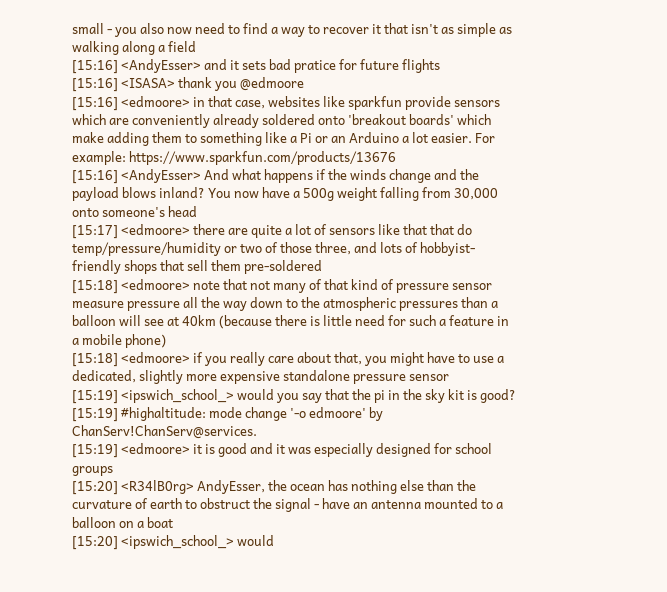small - you also now need to find a way to recover it that isn't as simple as walking along a field
[15:16] <AndyEsser> and it sets bad pratice for future flights
[15:16] <ISASA> thank you @edmoore
[15:16] <edmoore> in that case, websites like sparkfun provide sensors which are conveniently already soldered onto 'breakout boards' which make adding them to something like a Pi or an Arduino a lot easier. For example: https://www.sparkfun.com/products/13676
[15:16] <AndyEsser> And what happens if the winds change and the payload blows inland? You now have a 500g weight falling from 30,000 onto someone's head
[15:17] <edmoore> there are quite a lot of sensors like that that do temp/pressure/humidity or two of those three, and lots of hobbyist-friendly shops that sell them pre-soldered
[15:18] <edmoore> note that not many of that kind of pressure sensor measure pressure all the way down to the atmospheric pressures than a balloon will see at 40km (because there is little need for such a feature in a mobile phone)
[15:18] <edmoore> if you really care about that, you might have to use a dedicated, slightly more expensive standalone pressure sensor
[15:19] <ipswich_school_> would you say that the pi in the sky kit is good?
[15:19] #highaltitude: mode change '-o edmoore' by ChanServ!ChanServ@services.
[15:19] <edmoore> it is good and it was especially designed for school groups
[15:20] <R34lB0rg> AndyEsser, the ocean has nothing else than the curvature of earth to obstruct the signal - have an antenna mounted to a balloon on a boat
[15:20] <ipswich_school_> would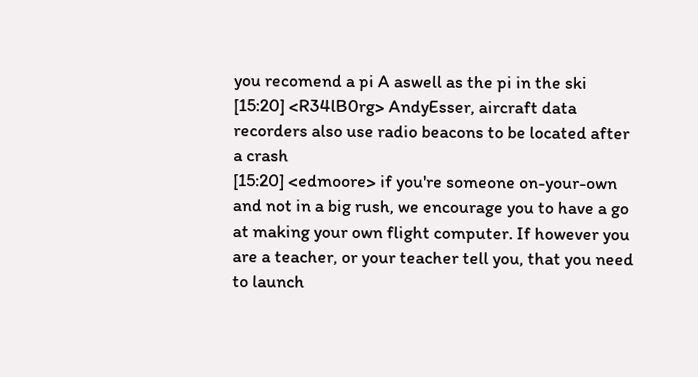you recomend a pi A aswell as the pi in the ski
[15:20] <R34lB0rg> AndyEsser, aircraft data recorders also use radio beacons to be located after a crash
[15:20] <edmoore> if you're someone on-your-own and not in a big rush, we encourage you to have a go at making your own flight computer. If however you are a teacher, or your teacher tell you, that you need to launch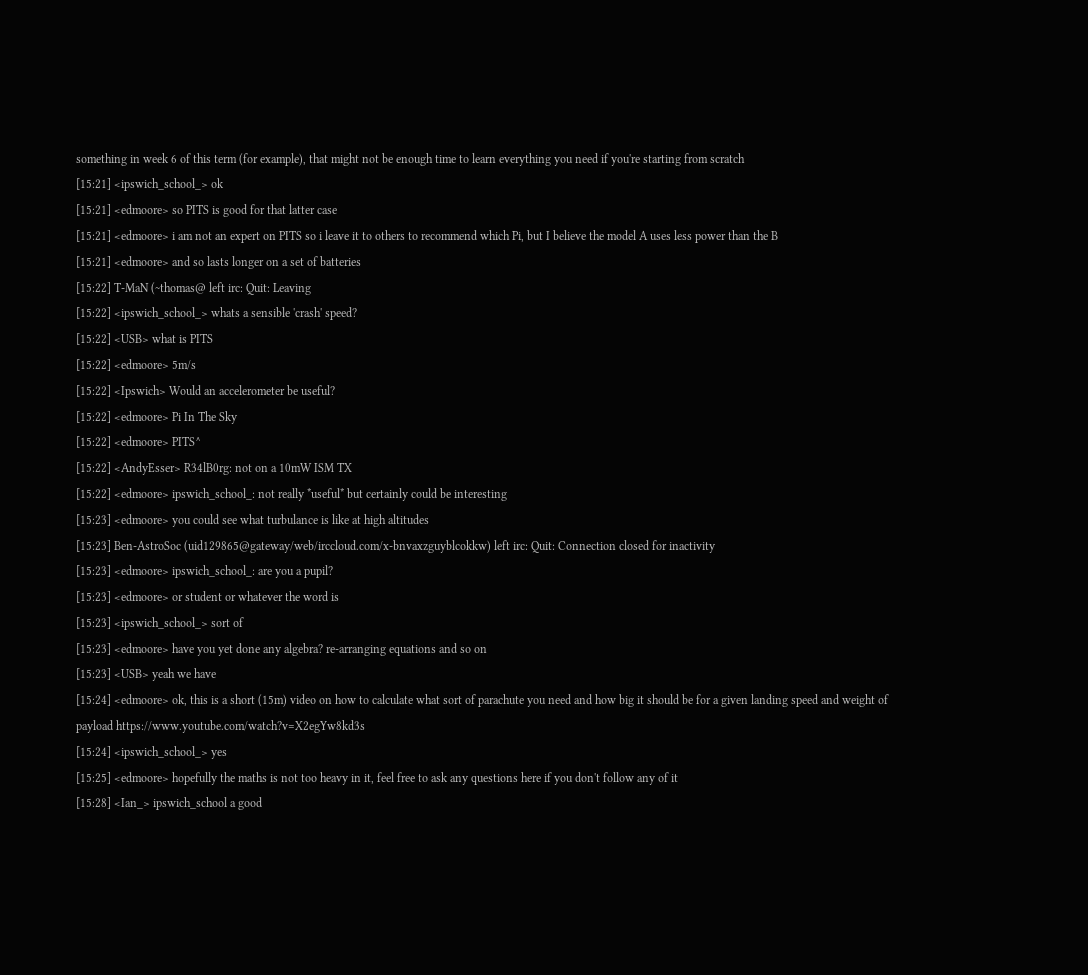something in week 6 of this term (for example), that might not be enough time to learn everything you need if you're starting from scratch
[15:21] <ipswich_school_> ok
[15:21] <edmoore> so PITS is good for that latter case
[15:21] <edmoore> i am not an expert on PITS so i leave it to others to recommend which Pi, but I believe the model A uses less power than the B
[15:21] <edmoore> and so lasts longer on a set of batteries
[15:22] T-MaN (~thomas@ left irc: Quit: Leaving
[15:22] <ipswich_school_> whats a sensible 'crash' speed?
[15:22] <USB> what is PITS
[15:22] <edmoore> 5m/s
[15:22] <Ipswich> Would an accelerometer be useful?
[15:22] <edmoore> Pi In The Sky
[15:22] <edmoore> PITS^
[15:22] <AndyEsser> R34lB0rg: not on a 10mW ISM TX
[15:22] <edmoore> ipswich_school_: not really *useful* but certainly could be interesting
[15:23] <edmoore> you could see what turbulance is like at high altitudes
[15:23] Ben-AstroSoc (uid129865@gateway/web/irccloud.com/x-bnvaxzguyblcokkw) left irc: Quit: Connection closed for inactivity
[15:23] <edmoore> ipswich_school_: are you a pupil?
[15:23] <edmoore> or student or whatever the word is
[15:23] <ipswich_school_> sort of
[15:23] <edmoore> have you yet done any algebra? re-arranging equations and so on
[15:23] <USB> yeah we have
[15:24] <edmoore> ok, this is a short (15m) video on how to calculate what sort of parachute you need and how big it should be for a given landing speed and weight of payload https://www.youtube.com/watch?v=X2egYw8kd3s
[15:24] <ipswich_school_> yes
[15:25] <edmoore> hopefully the maths is not too heavy in it, feel free to ask any questions here if you don't follow any of it
[15:28] <Ian_> ipswich_school a good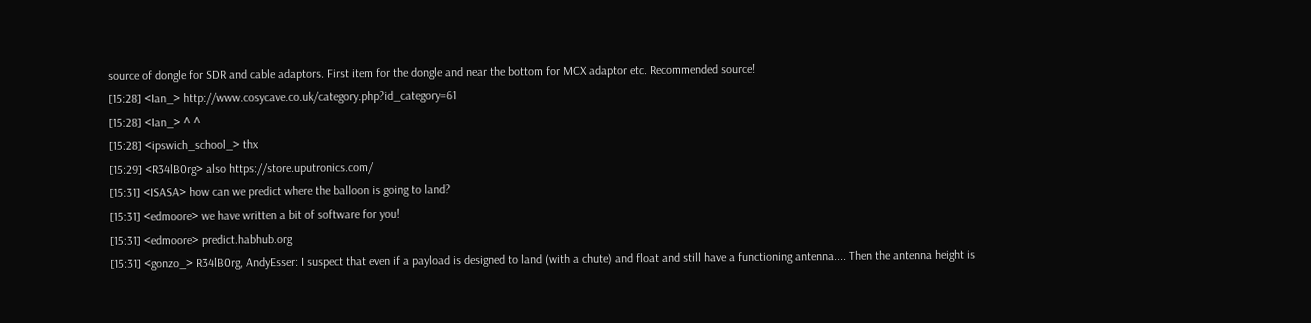source of dongle for SDR and cable adaptors. First item for the dongle and near the bottom for MCX adaptor etc. Recommended source!
[15:28] <Ian_> http://www.cosycave.co.uk/category.php?id_category=61
[15:28] <Ian_> ^ ^
[15:28] <ipswich_school_> thx
[15:29] <R34lB0rg> also https://store.uputronics.com/
[15:31] <ISASA> how can we predict where the balloon is going to land?
[15:31] <edmoore> we have written a bit of software for you!
[15:31] <edmoore> predict.habhub.org
[15:31] <gonzo_> R34lB0rg, AndyEsser: I suspect that even if a payload is designed to land (with a chute) and float and still have a functioning antenna.... Then the antenna height is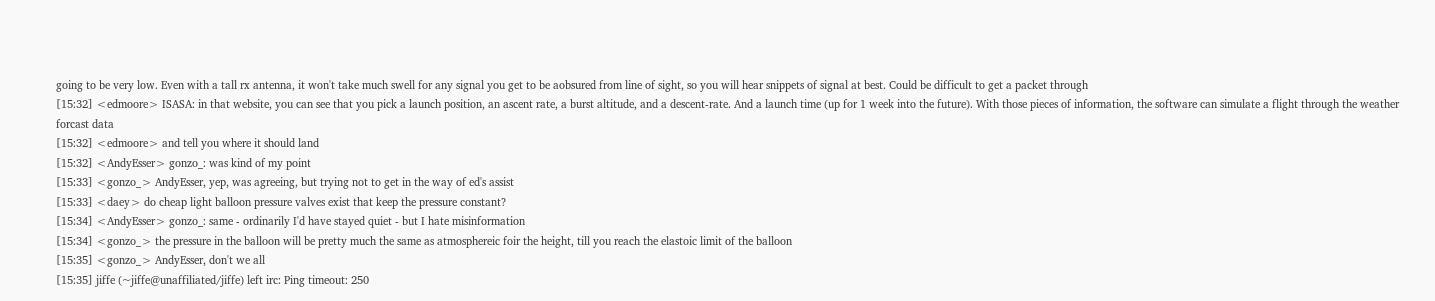going to be very low. Even with a tall rx antenna, it won't take much swell for any signal you get to be aobsured from line of sight, so you will hear snippets of signal at best. Could be difficult to get a packet through
[15:32] <edmoore> ISASA: in that website, you can see that you pick a launch position, an ascent rate, a burst altitude, and a descent-rate. And a launch time (up for 1 week into the future). With those pieces of information, the software can simulate a flight through the weather forcast data
[15:32] <edmoore> and tell you where it should land
[15:32] <AndyEsser> gonzo_: was kind of my point
[15:33] <gonzo_> AndyEsser, yep, was agreeing, but trying not to get in the way of ed's assist
[15:33] <daey> do cheap light balloon pressure valves exist that keep the pressure constant?
[15:34] <AndyEsser> gonzo_: same - ordinarily I'd have stayed quiet - but I hate misinformation
[15:34] <gonzo_> the pressure in the balloon will be pretty much the same as atmosphereic foir the height, till you reach the elastoic limit of the balloon
[15:35] <gonzo_> AndyEsser, don't we all
[15:35] jiffe (~jiffe@unaffiliated/jiffe) left irc: Ping timeout: 250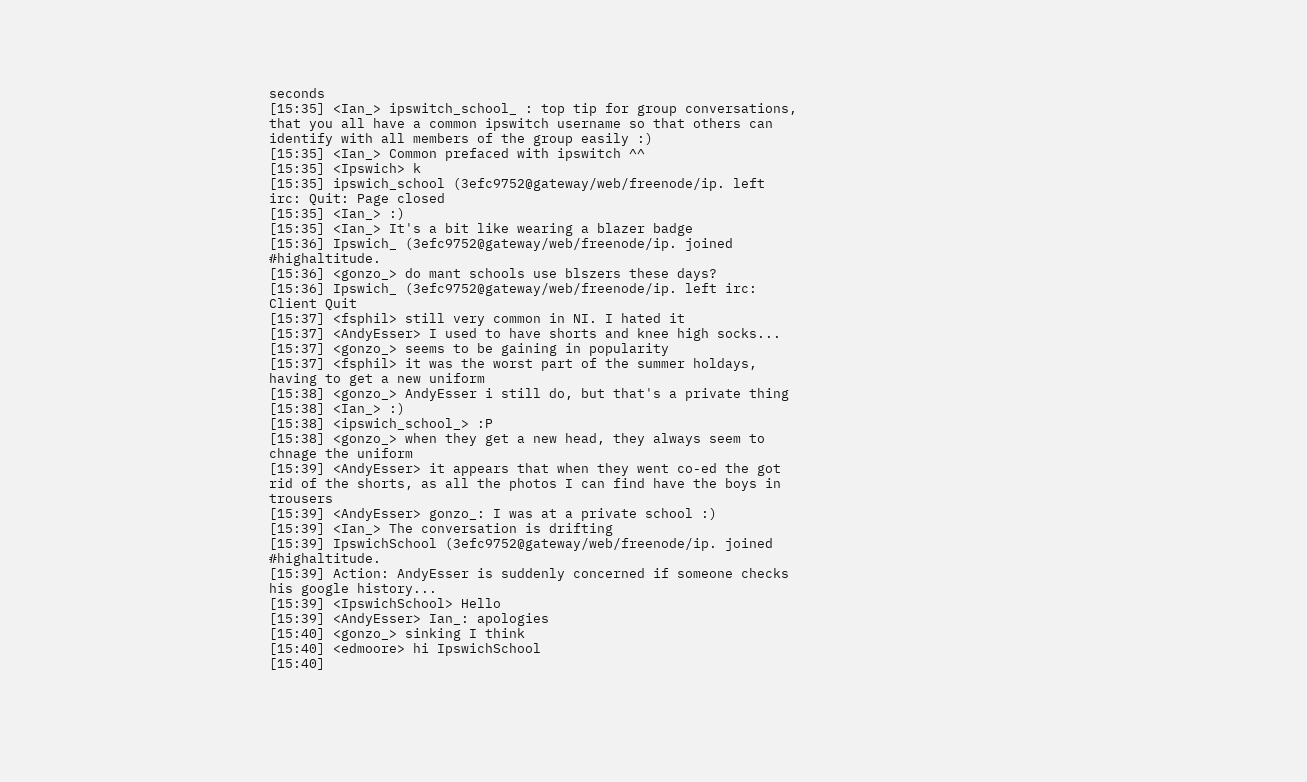seconds
[15:35] <Ian_> ipswitch_school_ : top tip for group conversations, that you all have a common ipswitch username so that others can identify with all members of the group easily :)
[15:35] <Ian_> Common prefaced with ipswitch ^^
[15:35] <Ipswich> k
[15:35] ipswich_school (3efc9752@gateway/web/freenode/ip. left irc: Quit: Page closed
[15:35] <Ian_> :)
[15:35] <Ian_> It's a bit like wearing a blazer badge
[15:36] Ipswich_ (3efc9752@gateway/web/freenode/ip. joined #highaltitude.
[15:36] <gonzo_> do mant schools use blszers these days?
[15:36] Ipswich_ (3efc9752@gateway/web/freenode/ip. left irc: Client Quit
[15:37] <fsphil> still very common in NI. I hated it
[15:37] <AndyEsser> I used to have shorts and knee high socks...
[15:37] <gonzo_> seems to be gaining in popularity
[15:37] <fsphil> it was the worst part of the summer holdays, having to get a new uniform
[15:38] <gonzo_> AndyEsser i still do, but that's a private thing
[15:38] <Ian_> :)
[15:38] <ipswich_school_> :P
[15:38] <gonzo_> when they get a new head, they always seem to chnage the uniform
[15:39] <AndyEsser> it appears that when they went co-ed the got rid of the shorts, as all the photos I can find have the boys in trousers
[15:39] <AndyEsser> gonzo_: I was at a private school :)
[15:39] <Ian_> The conversation is drifting
[15:39] IpswichSchool (3efc9752@gateway/web/freenode/ip. joined #highaltitude.
[15:39] Action: AndyEsser is suddenly concerned if someone checks his google history...
[15:39] <IpswichSchool> Hello
[15:39] <AndyEsser> Ian_: apologies
[15:40] <gonzo_> sinking I think
[15:40] <edmoore> hi IpswichSchool
[15:40]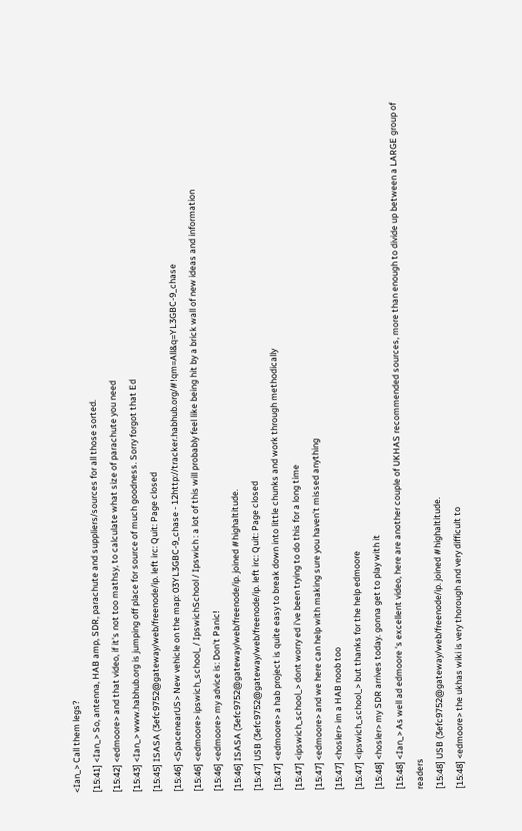<Ian_> Call them legs?
[15:41] <Ian_> So, antenna, HAB amp, SDR, parachute and suppliers/sources for all those sorted.
[15:42] <edmoore> and that video, if it's not too mathsy, to calculate what size of parachute you need
[15:43] <Ian_> www.habhub.org is jumping off place for source of much goodness. Sorry forgot that Ed
[15:45] ISASA (3efc9752@gateway/web/freenode/ip. left irc: Quit: Page closed
[15:46] <SpacenearUS> New vehicle on the map: 03YL3GBC-9_chase - 12http://tracker.habhub.org/#!qm=All&q=YL3GBC-9_chase
[15:46] <edmoore> ipswich_school_ / IpswichSchool / Ipswich : a lot of this will probably feel like being hit by a brick wall of new ideas and information
[15:46] <edmoore> my advice is: Don't Panic!
[15:46] ISASA (3efc9752@gateway/web/freenode/ip. joined #highaltitude.
[15:47] USB (3efc9752@gateway/web/freenode/ip. left irc: Quit: Page closed
[15:47] <edmoore> a hab project is quite easy to break down into little chunks and work through methodically
[15:47] <ipswich_school_> dont worry ed i've been trying to do this for a long time
[15:47] <edmoore> and we here can help with making sure you haven't missed anything
[15:47] <hosler> im a HAB noob too
[15:47] <ipswich_school_> but thanks for the help edmoore
[15:48] <hosler> my SDR arrives today. gonna get to play with it
[15:48] <Ian_> As well ad edmoore 's excellent video, here are another couple of UKHAS recommended sources, more than enough to divide up between a LARGE group of readers
[15:48] USB (3efc9752@gateway/web/freenode/ip. joined #highaltitude.
[15:48] <edmoore> the ukhas wiki is very thorough and very difficult to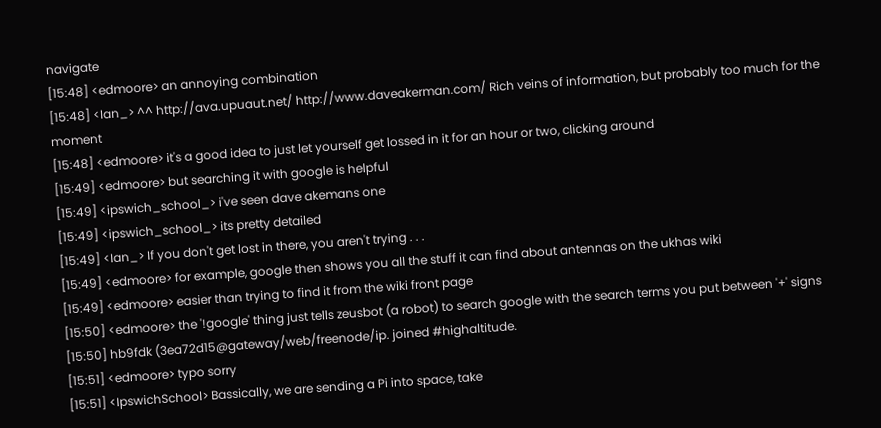navigate
[15:48] <edmoore> an annoying combination
[15:48] <Ian_> ^^ http://ava.upuaut.net/ http://www.daveakerman.com/ Rich veins of information, but probably too much for the moment
[15:48] <edmoore> it's a good idea to just let yourself get lossed in it for an hour or two, clicking around
[15:49] <edmoore> but searching it with google is helpful
[15:49] <ipswich_school_> i've seen dave akemans one
[15:49] <ipswich_school_> its pretty detailed
[15:49] <Ian_> If you don't get lost in there, you aren't trying . . .
[15:49] <edmoore> for example, google then shows you all the stuff it can find about antennas on the ukhas wiki
[15:49] <edmoore> easier than trying to find it from the wiki front page
[15:50] <edmoore> the '!google' thing just tells zeusbot (a robot) to search google with the search terms you put between '+' signs
[15:50] hb9fdk (3ea72d15@gateway/web/freenode/ip. joined #highaltitude.
[15:51] <edmoore> typo sorry
[15:51] <IpswichSchool> Bassically, we are sending a Pi into space, take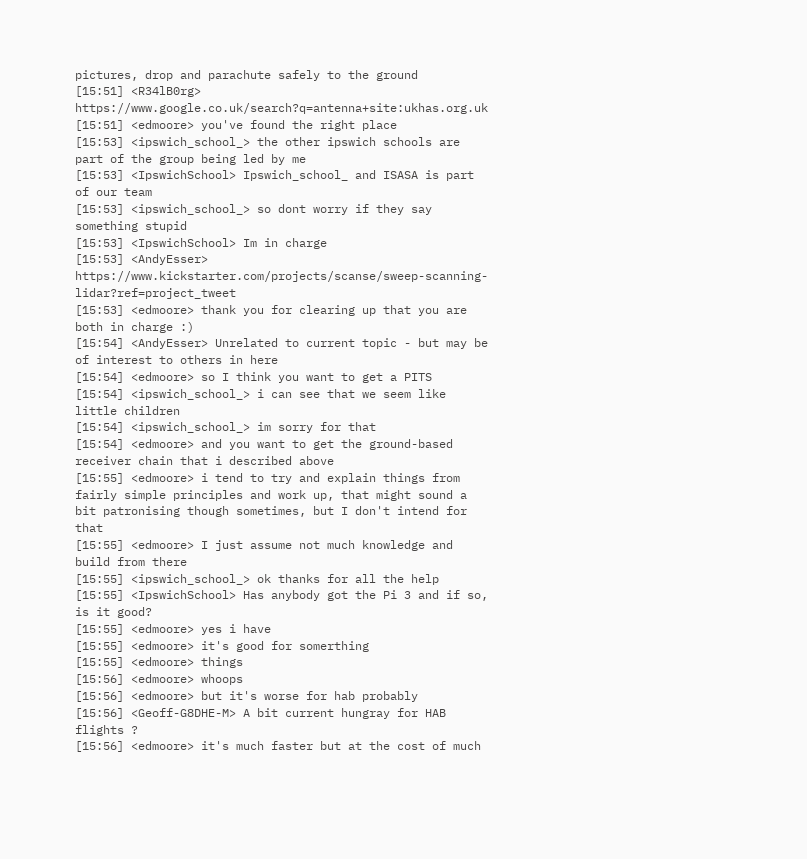pictures, drop and parachute safely to the ground
[15:51] <R34lB0rg> https://www.google.co.uk/search?q=antenna+site:ukhas.org.uk
[15:51] <edmoore> you've found the right place
[15:53] <ipswich_school_> the other ipswich schools are part of the group being led by me
[15:53] <IpswichSchool> Ipswich_school_ and ISASA is part of our team
[15:53] <ipswich_school_> so dont worry if they say something stupid
[15:53] <IpswichSchool> Im in charge
[15:53] <AndyEsser> https://www.kickstarter.com/projects/scanse/sweep-scanning-lidar?ref=project_tweet
[15:53] <edmoore> thank you for clearing up that you are both in charge :)
[15:54] <AndyEsser> Unrelated to current topic - but may be of interest to others in here
[15:54] <edmoore> so I think you want to get a PITS
[15:54] <ipswich_school_> i can see that we seem like little children
[15:54] <ipswich_school_> im sorry for that
[15:54] <edmoore> and you want to get the ground-based receiver chain that i described above
[15:55] <edmoore> i tend to try and explain things from fairly simple principles and work up, that might sound a bit patronising though sometimes, but I don't intend for that
[15:55] <edmoore> I just assume not much knowledge and build from there
[15:55] <ipswich_school_> ok thanks for all the help
[15:55] <IpswichSchool> Has anybody got the Pi 3 and if so, is it good?
[15:55] <edmoore> yes i have
[15:55] <edmoore> it's good for somerthing
[15:55] <edmoore> things
[15:56] <edmoore> whoops
[15:56] <edmoore> but it's worse for hab probably
[15:56] <Geoff-G8DHE-M> A bit current hungray for HAB flights ?
[15:56] <edmoore> it's much faster but at the cost of much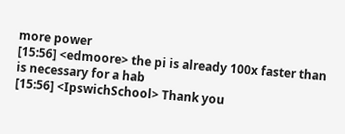more power
[15:56] <edmoore> the pi is already 100x faster than is necessary for a hab
[15:56] <IpswichSchool> Thank you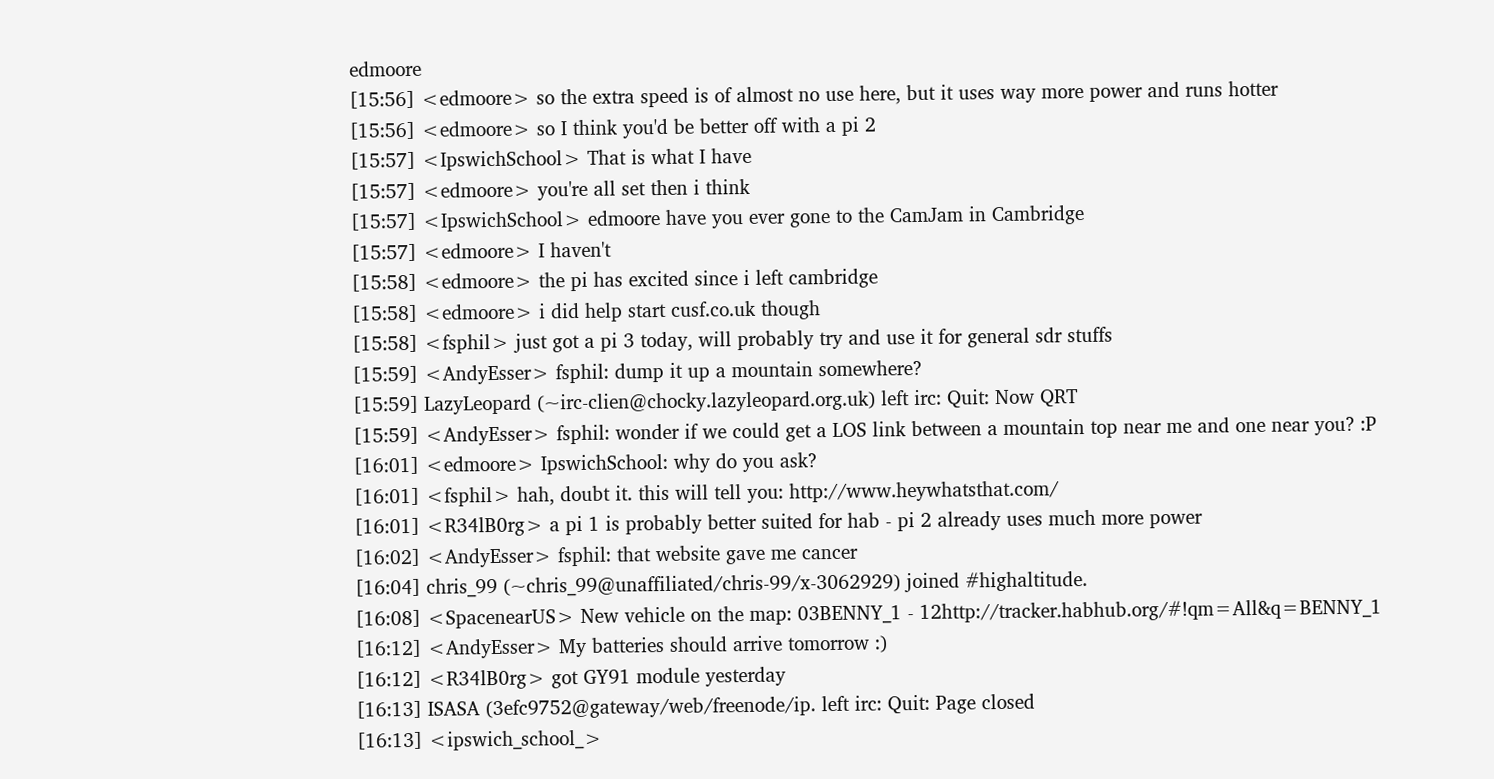edmoore
[15:56] <edmoore> so the extra speed is of almost no use here, but it uses way more power and runs hotter
[15:56] <edmoore> so I think you'd be better off with a pi 2
[15:57] <IpswichSchool> That is what I have
[15:57] <edmoore> you're all set then i think
[15:57] <IpswichSchool> edmoore have you ever gone to the CamJam in Cambridge
[15:57] <edmoore> I haven't
[15:58] <edmoore> the pi has excited since i left cambridge
[15:58] <edmoore> i did help start cusf.co.uk though
[15:58] <fsphil> just got a pi 3 today, will probably try and use it for general sdr stuffs
[15:59] <AndyEsser> fsphil: dump it up a mountain somewhere?
[15:59] LazyLeopard (~irc-clien@chocky.lazyleopard.org.uk) left irc: Quit: Now QRT
[15:59] <AndyEsser> fsphil: wonder if we could get a LOS link between a mountain top near me and one near you? :P
[16:01] <edmoore> IpswichSchool: why do you ask?
[16:01] <fsphil> hah, doubt it. this will tell you: http://www.heywhatsthat.com/
[16:01] <R34lB0rg> a pi 1 is probably better suited for hab - pi 2 already uses much more power
[16:02] <AndyEsser> fsphil: that website gave me cancer
[16:04] chris_99 (~chris_99@unaffiliated/chris-99/x-3062929) joined #highaltitude.
[16:08] <SpacenearUS> New vehicle on the map: 03BENNY_1 - 12http://tracker.habhub.org/#!qm=All&q=BENNY_1
[16:12] <AndyEsser> My batteries should arrive tomorrow :)
[16:12] <R34lB0rg> got GY91 module yesterday
[16:13] ISASA (3efc9752@gateway/web/freenode/ip. left irc: Quit: Page closed
[16:13] <ipswich_school_>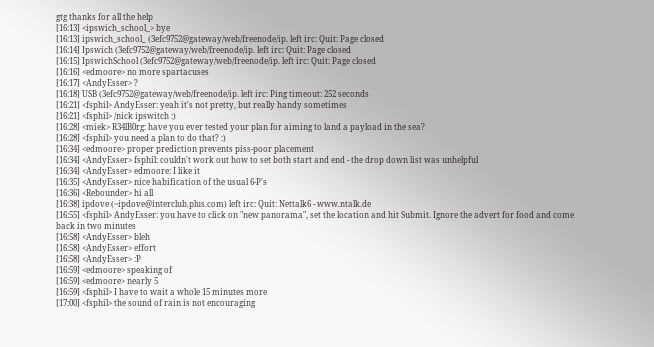gtg thanks for all the help
[16:13] <ipswich_school_> bye
[16:13] ipswich_school_ (3efc9752@gateway/web/freenode/ip. left irc: Quit: Page closed
[16:14] Ipswich (3efc9752@gateway/web/freenode/ip. left irc: Quit: Page closed
[16:15] IpswichSchool (3efc9752@gateway/web/freenode/ip. left irc: Quit: Page closed
[16:16] <edmoore> no more spartacuses
[16:17] <AndyEsser> ?
[16:18] USB (3efc9752@gateway/web/freenode/ip. left irc: Ping timeout: 252 seconds
[16:21] <fsphil> AndyEsser: yeah it's not pretty, but really handy sometimes
[16:21] <fsphil> /nick ipswitch :)
[16:28] <miek> R34lB0rg: have you ever tested your plan for aiming to land a payload in the sea?
[16:28] <fsphil> you need a plan to do that? :)
[16:34] <edmoore> proper prediction prevents piss-poor placement
[16:34] <AndyEsser> fsphil: couldn't work out how to set both start and end - the drop down list was unhelpful
[16:34] <AndyEsser> edmoore: I like it
[16:35] <AndyEsser> nice habification of the usual 6-P's
[16:36] <Rebounder> hi all
[16:38] ipdove (~ipdove@interclub.plus.com) left irc: Quit: Nettalk6 - www.ntalk.de
[16:55] <fsphil> AndyEsser: you have to click on "new panorama", set the location and hit Submit. Ignore the advert for food and come back in two minutes
[16:58] <AndyEsser> bleh
[16:58] <AndyEsser> effort
[16:58] <AndyEsser> :P
[16:59] <edmoore> speaking of
[16:59] <edmoore> nearly 5
[16:59] <fsphil> I have to wait a whole 15 minutes more
[17:00] <fsphil> the sound of rain is not encouraging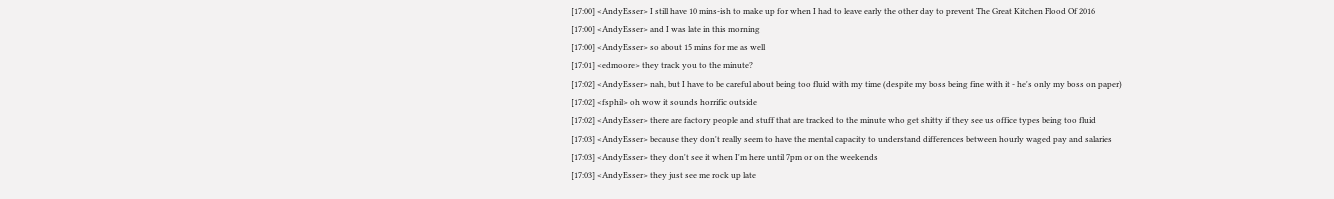[17:00] <AndyEsser> I still have 10 mins-ish to make up for when I had to leave early the other day to prevent The Great Kitchen Flood Of 2016
[17:00] <AndyEsser> and I was late in this morning
[17:00] <AndyEsser> so about 15 mins for me as well
[17:01] <edmoore> they track you to the minute?
[17:02] <AndyEsser> nah, but I have to be careful about being too fluid with my time (despite my boss being fine with it - he's only my boss on paper)
[17:02] <fsphil> oh wow it sounds horrific outside
[17:02] <AndyEsser> there are factory people and stuff that are tracked to the minute who get shitty if they see us office types being too fluid
[17:03] <AndyEsser> because they don't really seem to have the mental capacity to understand differences between hourly waged pay and salaries
[17:03] <AndyEsser> they don't see it when I'm here until 7pm or on the weekends
[17:03] <AndyEsser> they just see me rock up late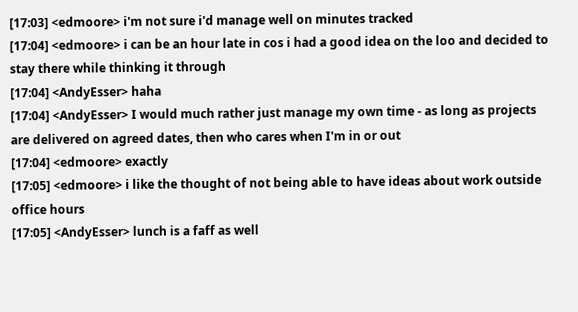[17:03] <edmoore> i'm not sure i'd manage well on minutes tracked
[17:04] <edmoore> i can be an hour late in cos i had a good idea on the loo and decided to stay there while thinking it through
[17:04] <AndyEsser> haha
[17:04] <AndyEsser> I would much rather just manage my own time - as long as projects are delivered on agreed dates, then who cares when I'm in or out
[17:04] <edmoore> exactly
[17:05] <edmoore> i like the thought of not being able to have ideas about work outside office hours
[17:05] <AndyEsser> lunch is a faff as well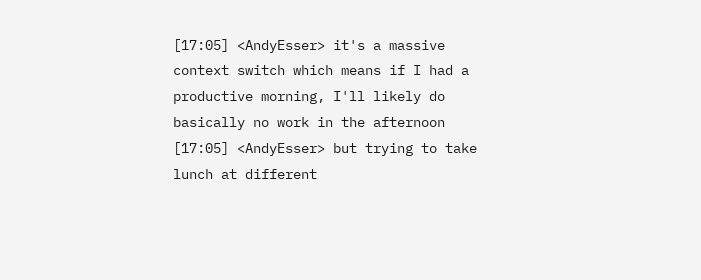[17:05] <AndyEsser> it's a massive context switch which means if I had a productive morning, I'll likely do basically no work in the afternoon
[17:05] <AndyEsser> but trying to take lunch at different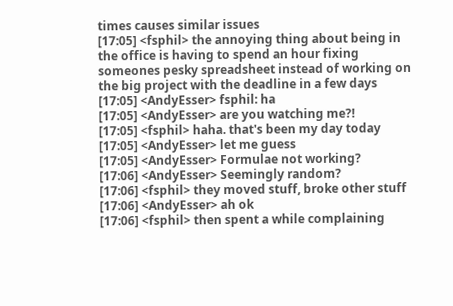times causes similar issues
[17:05] <fsphil> the annoying thing about being in the office is having to spend an hour fixing someones pesky spreadsheet instead of working on the big project with the deadline in a few days
[17:05] <AndyEsser> fsphil: ha
[17:05] <AndyEsser> are you watching me?!
[17:05] <fsphil> haha. that's been my day today
[17:05] <AndyEsser> let me guess
[17:05] <AndyEsser> Formulae not working?
[17:06] <AndyEsser> Seemingly random?
[17:06] <fsphil> they moved stuff, broke other stuff
[17:06] <AndyEsser> ah ok
[17:06] <fsphil> then spent a while complaining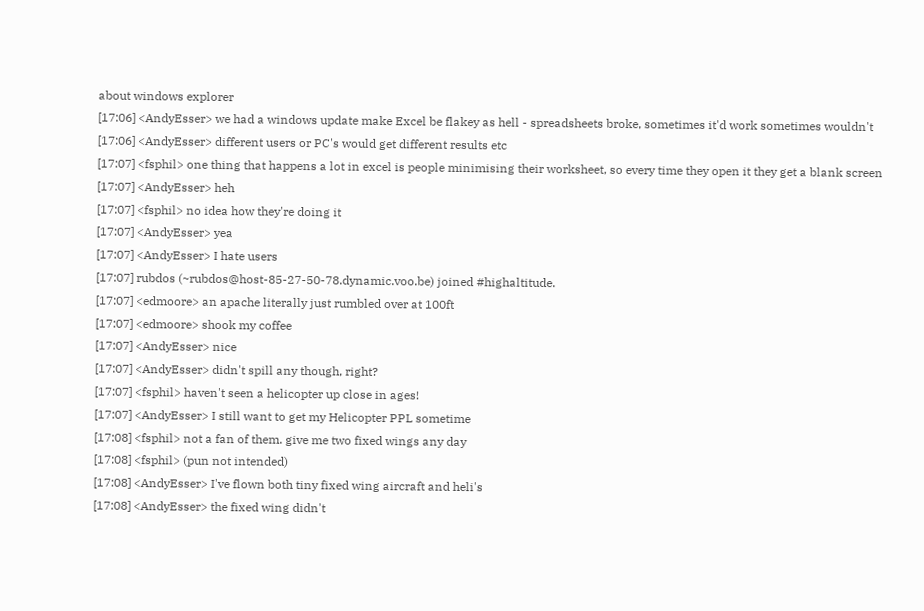about windows explorer
[17:06] <AndyEsser> we had a windows update make Excel be flakey as hell - spreadsheets broke, sometimes it'd work sometimes wouldn't
[17:06] <AndyEsser> different users or PC's would get different results etc
[17:07] <fsphil> one thing that happens a lot in excel is people minimising their worksheet, so every time they open it they get a blank screen
[17:07] <AndyEsser> heh
[17:07] <fsphil> no idea how they're doing it
[17:07] <AndyEsser> yea
[17:07] <AndyEsser> I hate users
[17:07] rubdos (~rubdos@host-85-27-50-78.dynamic.voo.be) joined #highaltitude.
[17:07] <edmoore> an apache literally just rumbled over at 100ft
[17:07] <edmoore> shook my coffee
[17:07] <AndyEsser> nice
[17:07] <AndyEsser> didn't spill any though, right?
[17:07] <fsphil> haven't seen a helicopter up close in ages!
[17:07] <AndyEsser> I still want to get my Helicopter PPL sometime
[17:08] <fsphil> not a fan of them. give me two fixed wings any day
[17:08] <fsphil> (pun not intended)
[17:08] <AndyEsser> I've flown both tiny fixed wing aircraft and heli's
[17:08] <AndyEsser> the fixed wing didn't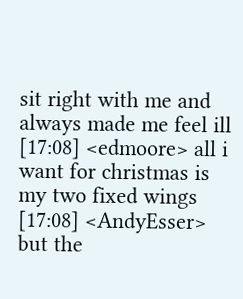sit right with me and always made me feel ill
[17:08] <edmoore> all i want for christmas is my two fixed wings
[17:08] <AndyEsser> but the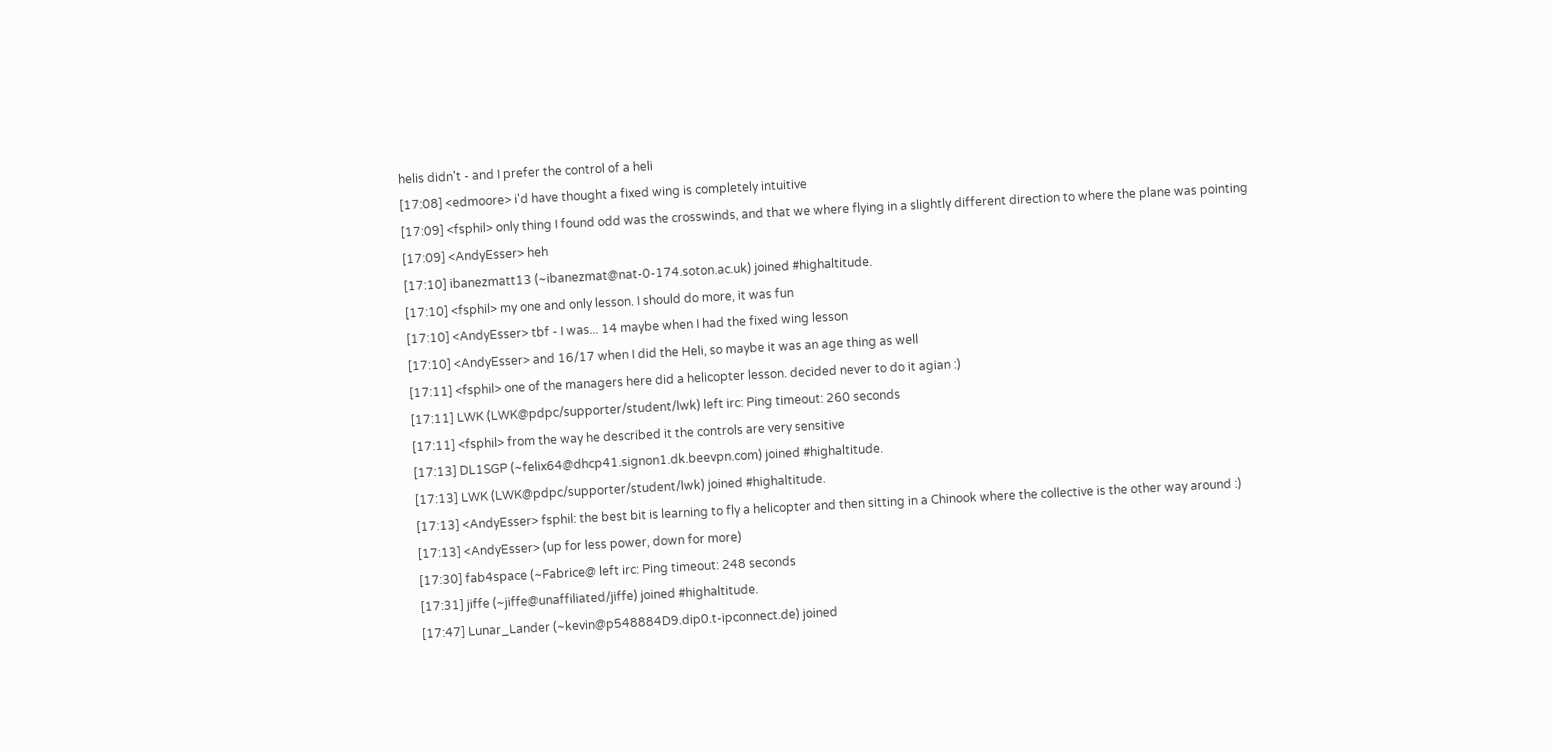helis didn't - and I prefer the control of a heli
[17:08] <edmoore> i'd have thought a fixed wing is completely intuitive
[17:09] <fsphil> only thing I found odd was the crosswinds, and that we where flying in a slightly different direction to where the plane was pointing
[17:09] <AndyEsser> heh
[17:10] ibanezmatt13 (~ibanezmat@nat-0-174.soton.ac.uk) joined #highaltitude.
[17:10] <fsphil> my one and only lesson. I should do more, it was fun
[17:10] <AndyEsser> tbf - I was... 14 maybe when I had the fixed wing lesson
[17:10] <AndyEsser> and 16/17 when I did the Heli, so maybe it was an age thing as well
[17:11] <fsphil> one of the managers here did a helicopter lesson. decided never to do it agian :)
[17:11] LWK (LWK@pdpc/supporter/student/lwk) left irc: Ping timeout: 260 seconds
[17:11] <fsphil> from the way he described it the controls are very sensitive
[17:13] DL1SGP (~felix64@dhcp41.signon1.dk.beevpn.com) joined #highaltitude.
[17:13] LWK (LWK@pdpc/supporter/student/lwk) joined #highaltitude.
[17:13] <AndyEsser> fsphil: the best bit is learning to fly a helicopter and then sitting in a Chinook where the collective is the other way around :)
[17:13] <AndyEsser> (up for less power, down for more)
[17:30] fab4space (~Fabrice@ left irc: Ping timeout: 248 seconds
[17:31] jiffe (~jiffe@unaffiliated/jiffe) joined #highaltitude.
[17:47] Lunar_Lander (~kevin@p548884D9.dip0.t-ipconnect.de) joined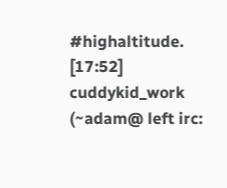#highaltitude.
[17:52] cuddykid_work (~adam@ left irc: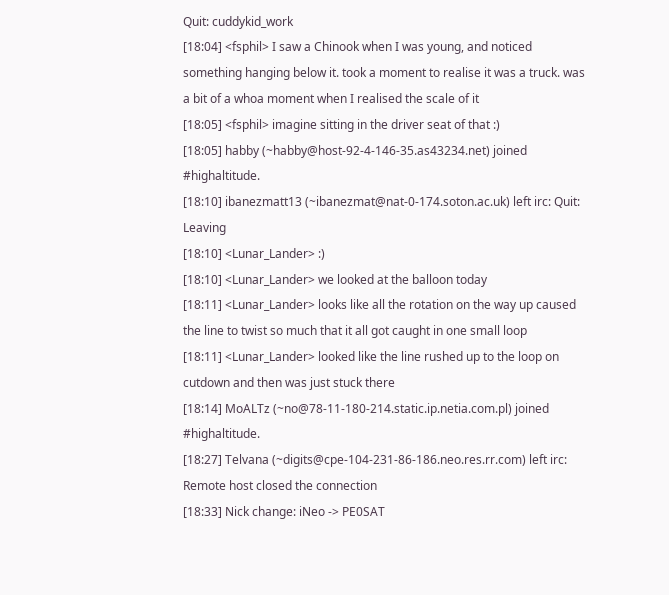Quit: cuddykid_work
[18:04] <fsphil> I saw a Chinook when I was young, and noticed something hanging below it. took a moment to realise it was a truck. was a bit of a whoa moment when I realised the scale of it
[18:05] <fsphil> imagine sitting in the driver seat of that :)
[18:05] habby (~habby@host-92-4-146-35.as43234.net) joined #highaltitude.
[18:10] ibanezmatt13 (~ibanezmat@nat-0-174.soton.ac.uk) left irc: Quit: Leaving
[18:10] <Lunar_Lander> :)
[18:10] <Lunar_Lander> we looked at the balloon today
[18:11] <Lunar_Lander> looks like all the rotation on the way up caused the line to twist so much that it all got caught in one small loop
[18:11] <Lunar_Lander> looked like the line rushed up to the loop on cutdown and then was just stuck there
[18:14] MoALTz (~no@78-11-180-214.static.ip.netia.com.pl) joined #highaltitude.
[18:27] Telvana (~digits@cpe-104-231-86-186.neo.res.rr.com) left irc: Remote host closed the connection
[18:33] Nick change: iNeo -> PE0SAT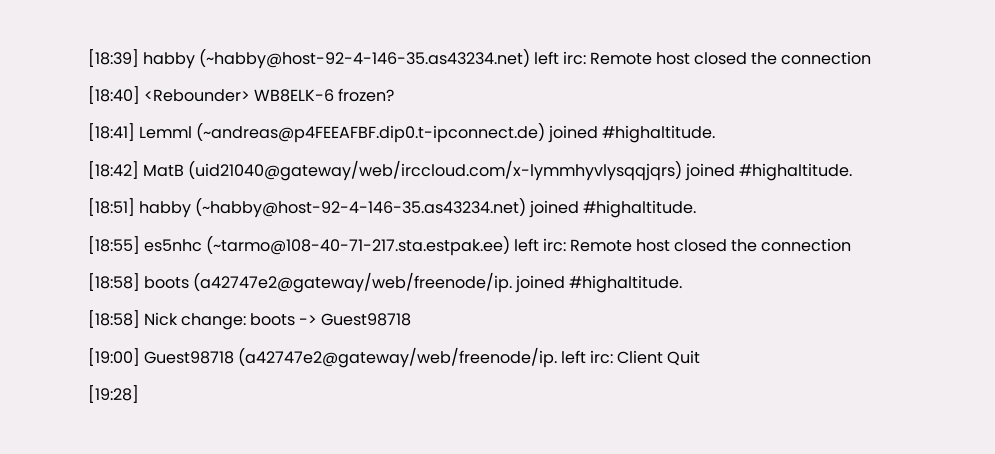[18:39] habby (~habby@host-92-4-146-35.as43234.net) left irc: Remote host closed the connection
[18:40] <Rebounder> WB8ELK-6 frozen?
[18:41] Lemml (~andreas@p4FEEAFBF.dip0.t-ipconnect.de) joined #highaltitude.
[18:42] MatB (uid21040@gateway/web/irccloud.com/x-lymmhyvlysqqjqrs) joined #highaltitude.
[18:51] habby (~habby@host-92-4-146-35.as43234.net) joined #highaltitude.
[18:55] es5nhc (~tarmo@108-40-71-217.sta.estpak.ee) left irc: Remote host closed the connection
[18:58] boots (a42747e2@gateway/web/freenode/ip. joined #highaltitude.
[18:58] Nick change: boots -> Guest98718
[19:00] Guest98718 (a42747e2@gateway/web/freenode/ip. left irc: Client Quit
[19:28]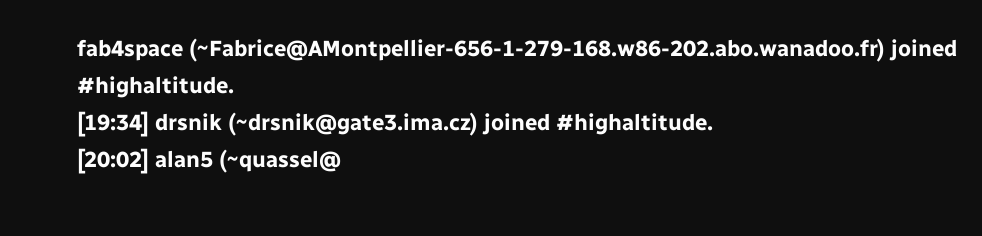fab4space (~Fabrice@AMontpellier-656-1-279-168.w86-202.abo.wanadoo.fr) joined #highaltitude.
[19:34] drsnik (~drsnik@gate3.ima.cz) joined #highaltitude.
[20:02] alan5 (~quassel@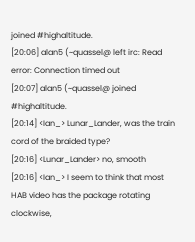joined #highaltitude.
[20:06] alan5 (~quassel@ left irc: Read error: Connection timed out
[20:07] alan5 (~quassel@ joined #highaltitude.
[20:14] <Ian_> Lunar_Lander, was the train cord of the braided type?
[20:16] <Lunar_Lander> no, smooth
[20:16] <Ian_> I seem to think that most HAB video has the package rotating clockwise,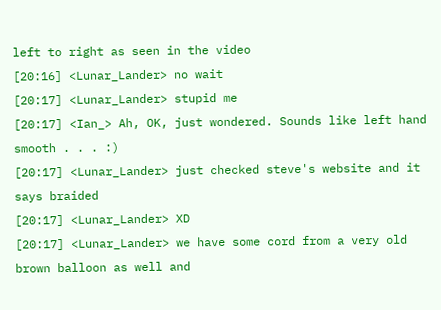left to right as seen in the video
[20:16] <Lunar_Lander> no wait
[20:17] <Lunar_Lander> stupid me
[20:17] <Ian_> Ah, OK, just wondered. Sounds like left hand smooth . . . :)
[20:17] <Lunar_Lander> just checked steve's website and it says braided
[20:17] <Lunar_Lander> XD
[20:17] <Lunar_Lander> we have some cord from a very old brown balloon as well and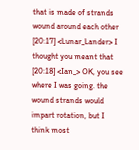that is made of strands wound around each other
[20:17] <Lunar_Lander> I thought you meant that
[20:18] <Ian_> OK, you see where I was going. the wound strands would impart rotation, but I think most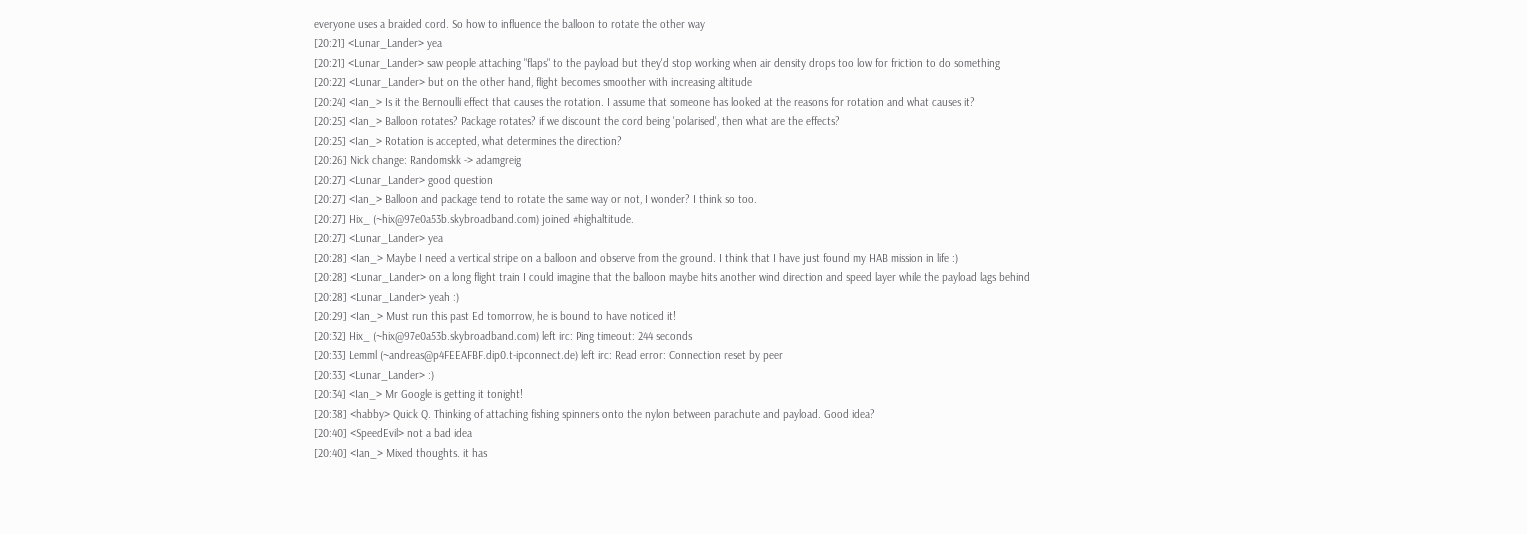everyone uses a braided cord. So how to influence the balloon to rotate the other way
[20:21] <Lunar_Lander> yea
[20:21] <Lunar_Lander> saw people attaching "flaps" to the payload but they'd stop working when air density drops too low for friction to do something
[20:22] <Lunar_Lander> but on the other hand, flight becomes smoother with increasing altitude
[20:24] <Ian_> Is it the Bernoulli effect that causes the rotation. I assume that someone has looked at the reasons for rotation and what causes it?
[20:25] <Ian_> Balloon rotates? Package rotates? if we discount the cord being 'polarised', then what are the effects?
[20:25] <Ian_> Rotation is accepted, what determines the direction?
[20:26] Nick change: Randomskk -> adamgreig
[20:27] <Lunar_Lander> good question
[20:27] <Ian_> Balloon and package tend to rotate the same way or not, I wonder? I think so too.
[20:27] Hix_ (~hix@97e0a53b.skybroadband.com) joined #highaltitude.
[20:27] <Lunar_Lander> yea
[20:28] <Ian_> Maybe I need a vertical stripe on a balloon and observe from the ground. I think that I have just found my HAB mission in life :)
[20:28] <Lunar_Lander> on a long flight train I could imagine that the balloon maybe hits another wind direction and speed layer while the payload lags behind
[20:28] <Lunar_Lander> yeah :)
[20:29] <Ian_> Must run this past Ed tomorrow, he is bound to have noticed it!
[20:32] Hix_ (~hix@97e0a53b.skybroadband.com) left irc: Ping timeout: 244 seconds
[20:33] Lemml (~andreas@p4FEEAFBF.dip0.t-ipconnect.de) left irc: Read error: Connection reset by peer
[20:33] <Lunar_Lander> :)
[20:34] <Ian_> Mr Google is getting it tonight!
[20:38] <habby> Quick Q. Thinking of attaching fishing spinners onto the nylon between parachute and payload. Good idea?
[20:40] <SpeedEvil> not a bad idea
[20:40] <Ian_> Mixed thoughts. it has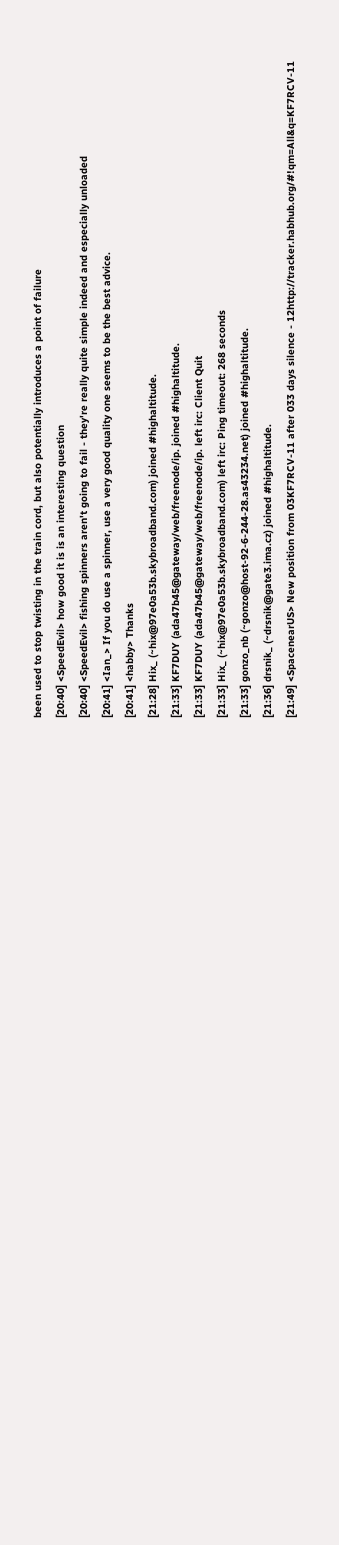been used to stop twisting in the train cord, but also potentially introduces a point of failure
[20:40] <SpeedEvil> how good it is is an interesting question
[20:40] <SpeedEvil> fishing spinners aren't going to fail - they're really quite simple indeed and especially unloaded
[20:41] <Ian_> If you do use a spinner, use a very good quality one seems to be the best advice.
[20:41] <habby> Thanks
[21:28] Hix_ (~hix@97e0a53b.skybroadband.com) joined #highaltitude.
[21:33] KF7DUY (ada47b45@gateway/web/freenode/ip. joined #highaltitude.
[21:33] KF7DUY (ada47b45@gateway/web/freenode/ip. left irc: Client Quit
[21:33] Hix_ (~hix@97e0a53b.skybroadband.com) left irc: Ping timeout: 268 seconds
[21:33] gonzo_nb (~gonzo@host-92-6-244-28.as43234.net) joined #highaltitude.
[21:36] drsnik_ (~drsnik@gate3.ima.cz) joined #highaltitude.
[21:49] <SpacenearUS> New position from 03KF7RCV-11 after 033 days silence - 12http://tracker.habhub.org/#!qm=All&q=KF7RCV-11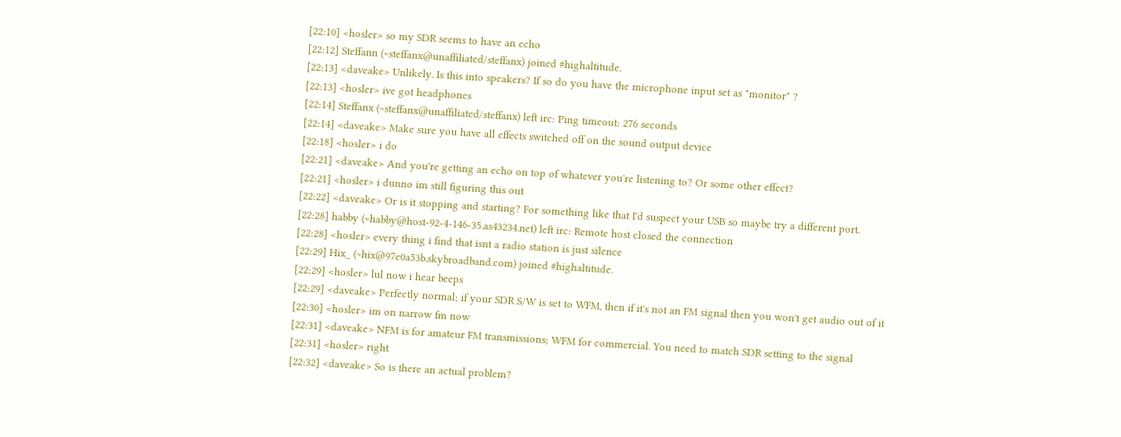[22:10] <hosler> so my SDR seems to have an echo
[22:12] Steffann (~steffanx@unaffiliated/steffanx) joined #highaltitude.
[22:13] <daveake> Unlikely. Is this into speakers? If so do you have the microphone input set as "monitor" ?
[22:13] <hosler> ive got headphones
[22:14] Steffanx (~steffanx@unaffiliated/steffanx) left irc: Ping timeout: 276 seconds
[22:14] <daveake> Make sure you have all effects switched off on the sound output device
[22:18] <hosler> i do
[22:21] <daveake> And you're getting an echo on top of whatever you're listening to? Or some other effect?
[22:21] <hosler> i dunno im still figuring this out
[22:22] <daveake> Or is it stopping and starting? For something like that I'd suspect your USB so maybe try a different port.
[22:28] habby (~habby@host-92-4-146-35.as43234.net) left irc: Remote host closed the connection
[22:28] <hosler> every thing i find that isnt a radio station is just silence
[22:29] Hix_ (~hix@97e0a53b.skybroadband.com) joined #highaltitude.
[22:29] <hosler> lul now i hear beeps
[22:29] <daveake> Perfectly normal; if your SDR S/W is set to WFM, then if it's not an FM signal then you won't get audio out of it
[22:30] <hosler> im on narrow fm now
[22:31] <daveake> NFM is for amateur FM transmissions; WFM for commercial. You need to match SDR setting to the signal
[22:31] <hosler> right
[22:32] <daveake> So is there an actual problem?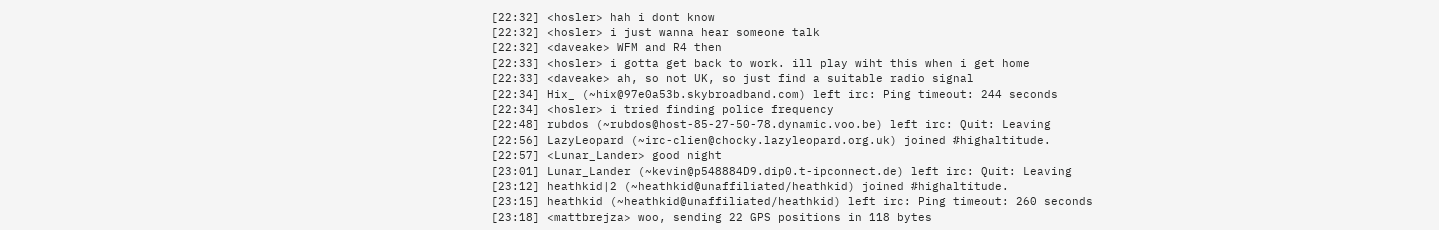[22:32] <hosler> hah i dont know
[22:32] <hosler> i just wanna hear someone talk
[22:32] <daveake> WFM and R4 then
[22:33] <hosler> i gotta get back to work. ill play wiht this when i get home
[22:33] <daveake> ah, so not UK, so just find a suitable radio signal
[22:34] Hix_ (~hix@97e0a53b.skybroadband.com) left irc: Ping timeout: 244 seconds
[22:34] <hosler> i tried finding police frequency
[22:48] rubdos (~rubdos@host-85-27-50-78.dynamic.voo.be) left irc: Quit: Leaving
[22:56] LazyLeopard (~irc-clien@chocky.lazyleopard.org.uk) joined #highaltitude.
[22:57] <Lunar_Lander> good night
[23:01] Lunar_Lander (~kevin@p548884D9.dip0.t-ipconnect.de) left irc: Quit: Leaving
[23:12] heathkid|2 (~heathkid@unaffiliated/heathkid) joined #highaltitude.
[23:15] heathkid (~heathkid@unaffiliated/heathkid) left irc: Ping timeout: 260 seconds
[23:18] <mattbrejza> woo, sending 22 GPS positions in 118 bytes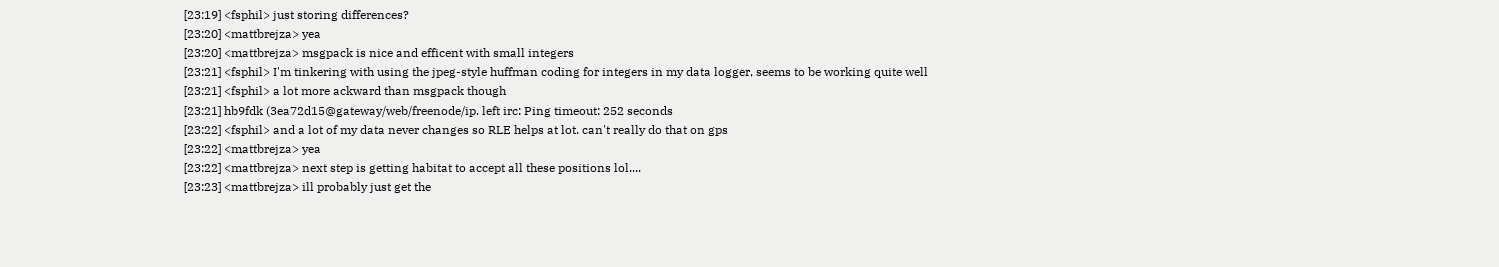[23:19] <fsphil> just storing differences?
[23:20] <mattbrejza> yea
[23:20] <mattbrejza> msgpack is nice and efficent with small integers
[23:21] <fsphil> I'm tinkering with using the jpeg-style huffman coding for integers in my data logger, seems to be working quite well
[23:21] <fsphil> a lot more ackward than msgpack though
[23:21] hb9fdk (3ea72d15@gateway/web/freenode/ip. left irc: Ping timeout: 252 seconds
[23:22] <fsphil> and a lot of my data never changes so RLE helps at lot. can't really do that on gps
[23:22] <mattbrejza> yea
[23:22] <mattbrejza> next step is getting habitat to accept all these positions lol....
[23:23] <mattbrejza> ill probably just get the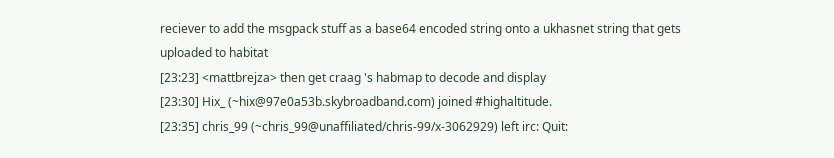reciever to add the msgpack stuff as a base64 encoded string onto a ukhasnet string that gets uploaded to habitat
[23:23] <mattbrejza> then get craag 's habmap to decode and display
[23:30] Hix_ (~hix@97e0a53b.skybroadband.com) joined #highaltitude.
[23:35] chris_99 (~chris_99@unaffiliated/chris-99/x-3062929) left irc: Quit: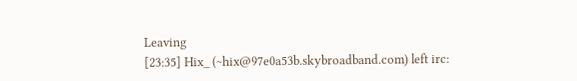Leaving
[23:35] Hix_ (~hix@97e0a53b.skybroadband.com) left irc: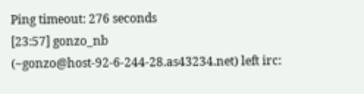Ping timeout: 276 seconds
[23:57] gonzo_nb (~gonzo@host-92-6-244-28.as43234.net) left irc: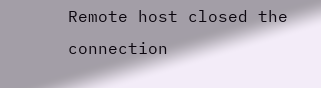Remote host closed the connection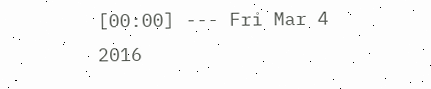[00:00] --- Fri Mar 4 2016